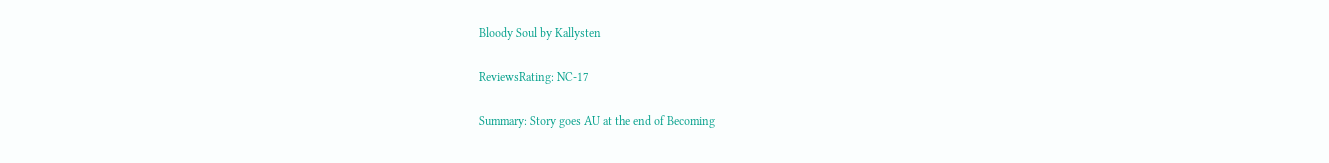Bloody Soul by Kallysten

ReviewsRating: NC-17

Summary: Story goes AU at the end of Becoming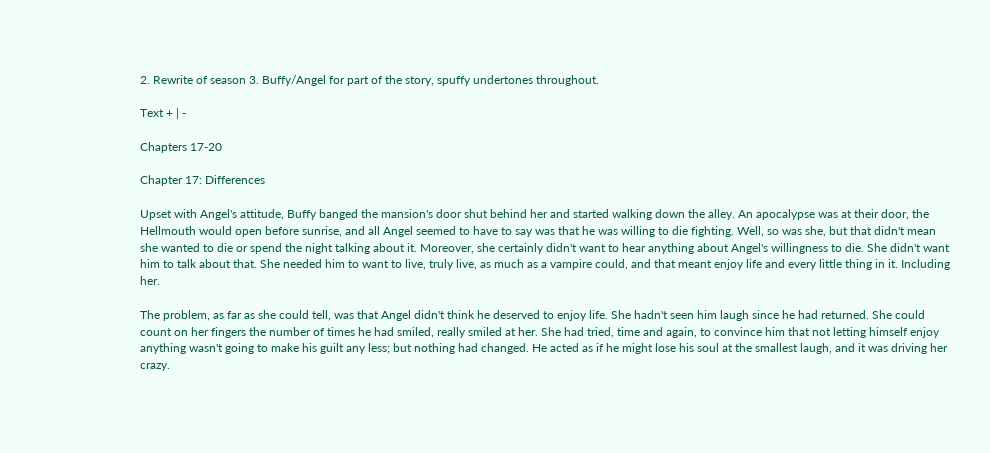2. Rewrite of season 3. Buffy/Angel for part of the story, spuffy undertones throughout.

Text + | -

Chapters 17-20

Chapter 17: Differences

Upset with Angel's attitude, Buffy banged the mansion's door shut behind her and started walking down the alley. An apocalypse was at their door, the Hellmouth would open before sunrise, and all Angel seemed to have to say was that he was willing to die fighting. Well, so was she, but that didn't mean she wanted to die or spend the night talking about it. Moreover, she certainly didn't want to hear anything about Angel's willingness to die. She didn't want him to talk about that. She needed him to want to live, truly live, as much as a vampire could, and that meant enjoy life and every little thing in it. Including her.

The problem, as far as she could tell, was that Angel didn't think he deserved to enjoy life. She hadn't seen him laugh since he had returned. She could count on her fingers the number of times he had smiled, really smiled at her. She had tried, time and again, to convince him that not letting himself enjoy anything wasn't going to make his guilt any less; but nothing had changed. He acted as if he might lose his soul at the smallest laugh, and it was driving her crazy.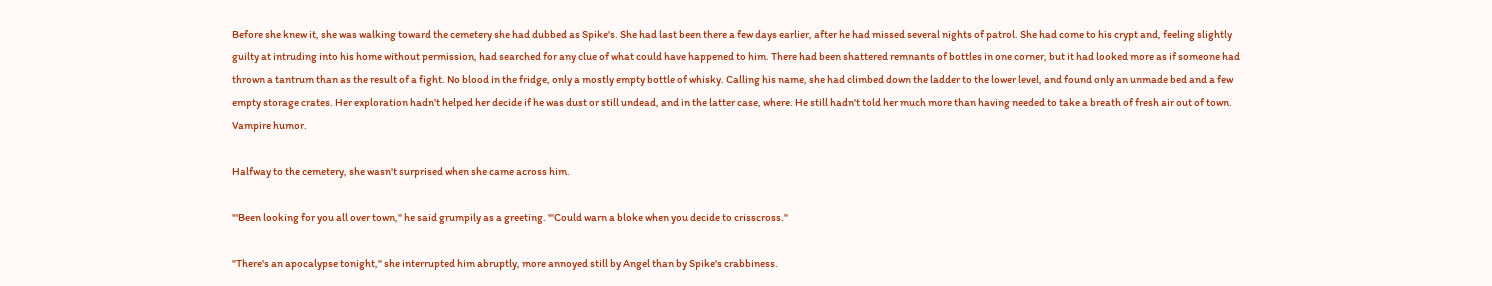Before she knew it, she was walking toward the cemetery she had dubbed as Spike's. She had last been there a few days earlier, after he had missed several nights of patrol. She had come to his crypt and, feeling slightly guilty at intruding into his home without permission, had searched for any clue of what could have happened to him. There had been shattered remnants of bottles in one corner, but it had looked more as if someone had thrown a tantrum than as the result of a fight. No blood in the fridge, only a mostly empty bottle of whisky. Calling his name, she had climbed down the ladder to the lower level, and found only an unmade bed and a few empty storage crates. Her exploration hadn't helped her decide if he was dust or still undead, and in the latter case, where. He still hadn't told her much more than having needed to take a breath of fresh air out of town. Vampire humor.

Halfway to the cemetery, she wasn't surprised when she came across him.

"'Been looking for you all over town," he said grumpily as a greeting. "'Could warn a bloke when you decide to crisscross."

"There's an apocalypse tonight," she interrupted him abruptly, more annoyed still by Angel than by Spike's crabbiness.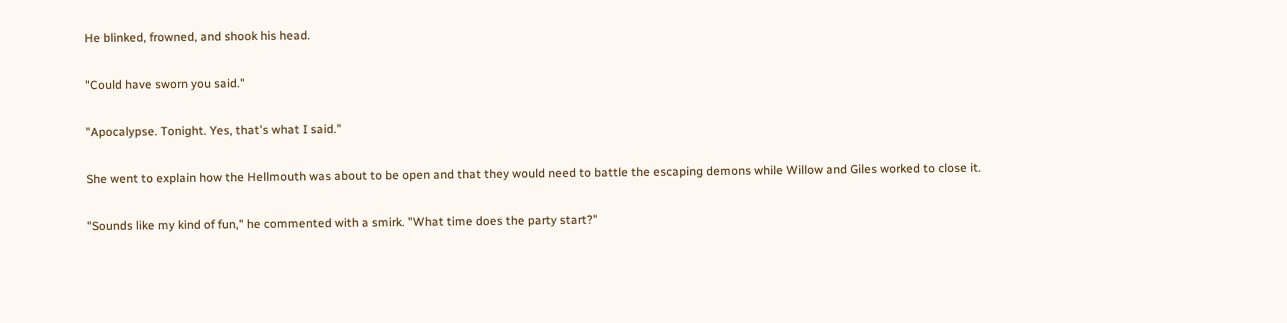He blinked, frowned, and shook his head.

"Could have sworn you said."

"Apocalypse. Tonight. Yes, that's what I said."

She went to explain how the Hellmouth was about to be open and that they would need to battle the escaping demons while Willow and Giles worked to close it.

"Sounds like my kind of fun," he commented with a smirk. "What time does the party start?"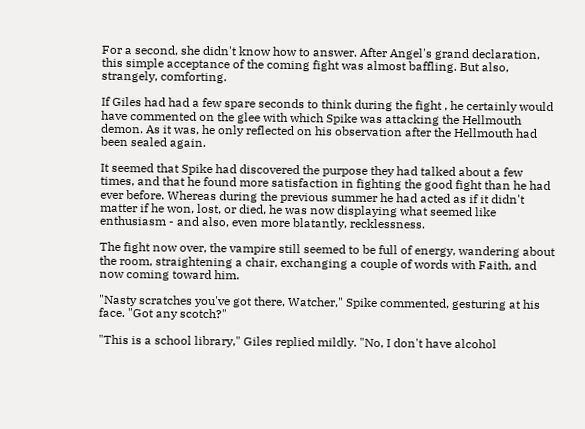For a second, she didn't know how to answer. After Angel's grand declaration, this simple acceptance of the coming fight was almost baffling. But also, strangely, comforting.

If Giles had had a few spare seconds to think during the fight , he certainly would have commented on the glee with which Spike was attacking the Hellmouth demon. As it was, he only reflected on his observation after the Hellmouth had been sealed again.

It seemed that Spike had discovered the purpose they had talked about a few times, and that he found more satisfaction in fighting the good fight than he had ever before. Whereas during the previous summer he had acted as if it didn't matter if he won, lost, or died, he was now displaying what seemed like enthusiasm - and also, even more blatantly, recklessness.

The fight now over, the vampire still seemed to be full of energy, wandering about the room, straightening a chair, exchanging a couple of words with Faith, and now coming toward him.

"Nasty scratches you've got there, Watcher," Spike commented, gesturing at his face. "Got any scotch?"

"This is a school library," Giles replied mildly. "No, I don't have alcohol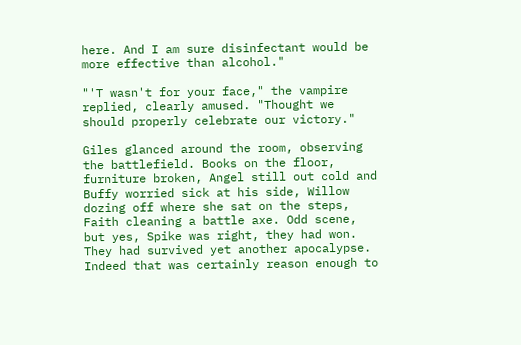here. And I am sure disinfectant would be more effective than alcohol."

"'T wasn't for your face," the vampire replied, clearly amused. "Thought we should properly celebrate our victory."

Giles glanced around the room, observing the battlefield. Books on the floor, furniture broken, Angel still out cold and Buffy worried sick at his side, Willow dozing off where she sat on the steps, Faith cleaning a battle axe. Odd scene, but yes, Spike was right, they had won. They had survived yet another apocalypse. Indeed that was certainly reason enough to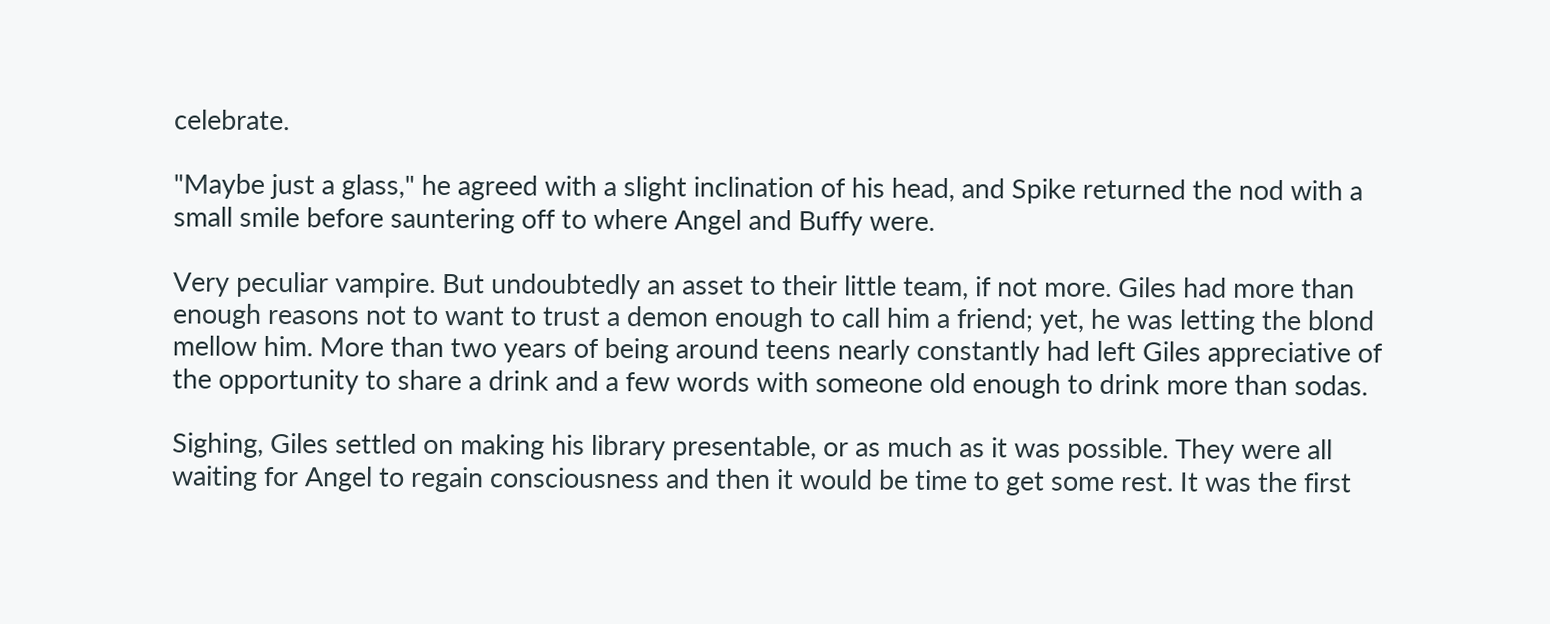celebrate.

"Maybe just a glass," he agreed with a slight inclination of his head, and Spike returned the nod with a small smile before sauntering off to where Angel and Buffy were.

Very peculiar vampire. But undoubtedly an asset to their little team, if not more. Giles had more than enough reasons not to want to trust a demon enough to call him a friend; yet, he was letting the blond mellow him. More than two years of being around teens nearly constantly had left Giles appreciative of the opportunity to share a drink and a few words with someone old enough to drink more than sodas.

Sighing, Giles settled on making his library presentable, or as much as it was possible. They were all waiting for Angel to regain consciousness and then it would be time to get some rest. It was the first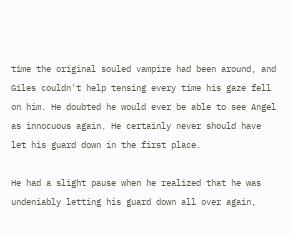time the original souled vampire had been around, and Giles couldn't help tensing every time his gaze fell on him. He doubted he would ever be able to see Angel as innocuous again. He certainly never should have let his guard down in the first place.

He had a slight pause when he realized that he was undeniably letting his guard down all over again,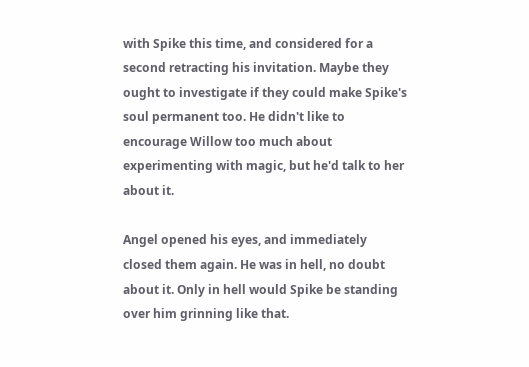with Spike this time, and considered for a second retracting his invitation. Maybe they ought to investigate if they could make Spike's soul permanent too. He didn't like to encourage Willow too much about experimenting with magic, but he'd talk to her about it.

Angel opened his eyes, and immediately closed them again. He was in hell, no doubt about it. Only in hell would Spike be standing over him grinning like that.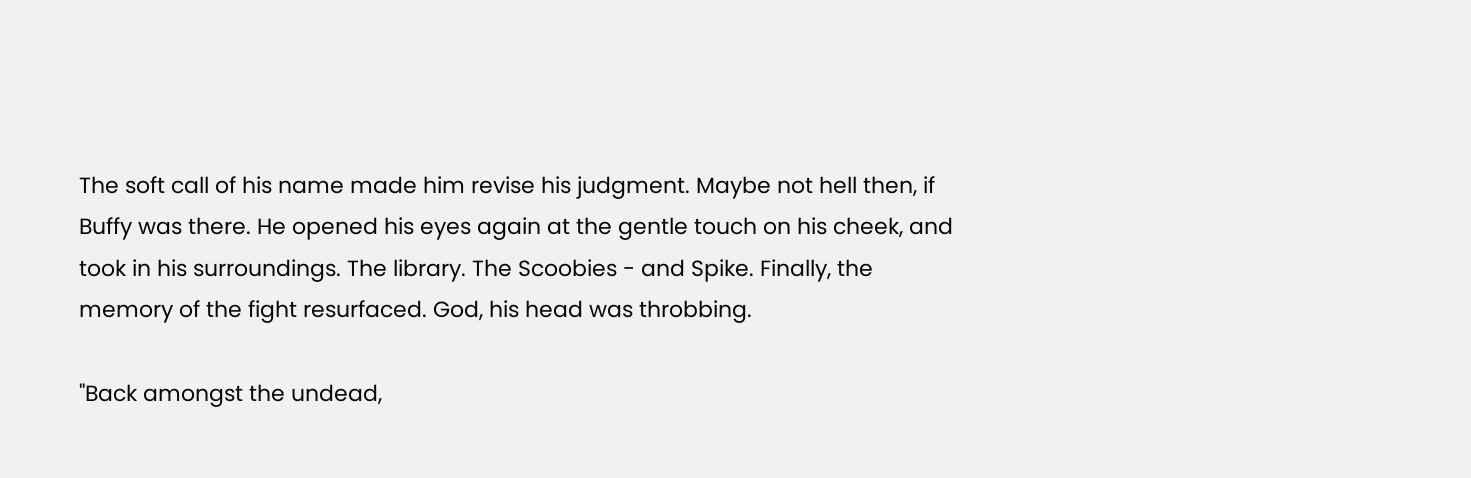The soft call of his name made him revise his judgment. Maybe not hell then, if Buffy was there. He opened his eyes again at the gentle touch on his cheek, and took in his surroundings. The library. The Scoobies - and Spike. Finally, the memory of the fight resurfaced. God, his head was throbbing.

"Back amongst the undead,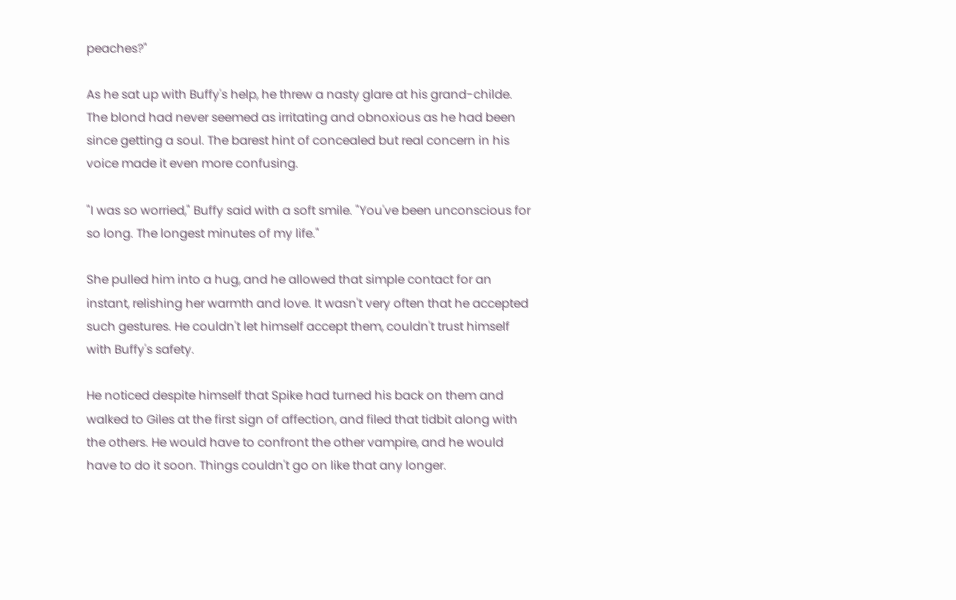peaches?"

As he sat up with Buffy's help, he threw a nasty glare at his grand-childe. The blond had never seemed as irritating and obnoxious as he had been since getting a soul. The barest hint of concealed but real concern in his voice made it even more confusing.

"I was so worried," Buffy said with a soft smile. "You've been unconscious for so long. The longest minutes of my life."

She pulled him into a hug, and he allowed that simple contact for an instant, relishing her warmth and love. It wasn't very often that he accepted such gestures. He couldn't let himself accept them, couldn't trust himself with Buffy's safety.

He noticed despite himself that Spike had turned his back on them and walked to Giles at the first sign of affection, and filed that tidbit along with the others. He would have to confront the other vampire, and he would have to do it soon. Things couldn't go on like that any longer.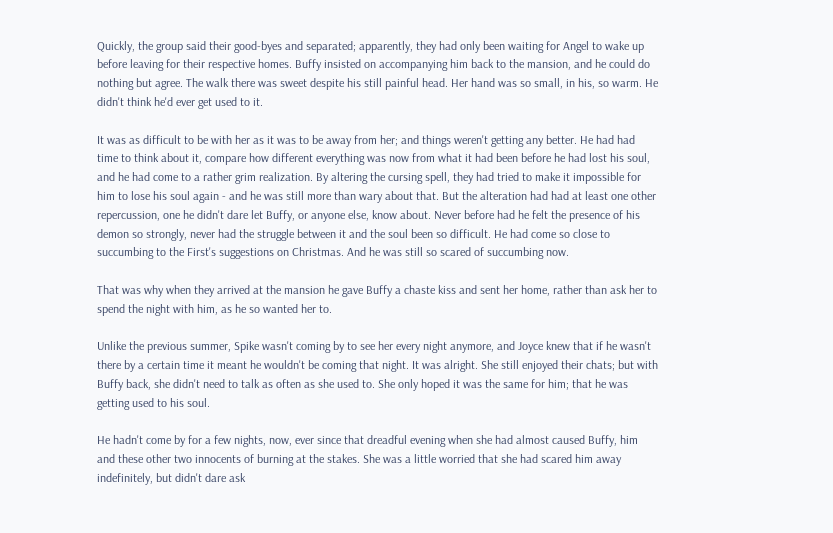Quickly, the group said their good-byes and separated; apparently, they had only been waiting for Angel to wake up before leaving for their respective homes. Buffy insisted on accompanying him back to the mansion, and he could do nothing but agree. The walk there was sweet despite his still painful head. Her hand was so small, in his, so warm. He didn't think he'd ever get used to it.

It was as difficult to be with her as it was to be away from her; and things weren't getting any better. He had had time to think about it, compare how different everything was now from what it had been before he had lost his soul, and he had come to a rather grim realization. By altering the cursing spell, they had tried to make it impossible for him to lose his soul again - and he was still more than wary about that. But the alteration had had at least one other repercussion, one he didn't dare let Buffy, or anyone else, know about. Never before had he felt the presence of his demon so strongly, never had the struggle between it and the soul been so difficult. He had come so close to succumbing to the First's suggestions on Christmas. And he was still so scared of succumbing now.

That was why when they arrived at the mansion he gave Buffy a chaste kiss and sent her home, rather than ask her to spend the night with him, as he so wanted her to.

Unlike the previous summer, Spike wasn't coming by to see her every night anymore, and Joyce knew that if he wasn't there by a certain time it meant he wouldn't be coming that night. It was alright. She still enjoyed their chats; but with Buffy back, she didn't need to talk as often as she used to. She only hoped it was the same for him; that he was getting used to his soul.

He hadn't come by for a few nights, now, ever since that dreadful evening when she had almost caused Buffy, him and these other two innocents of burning at the stakes. She was a little worried that she had scared him away indefinitely, but didn't dare ask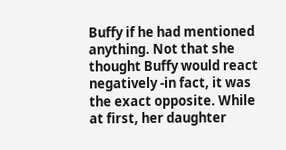Buffy if he had mentioned anything. Not that she thought Buffy would react negatively -in fact, it was the exact opposite. While at first, her daughter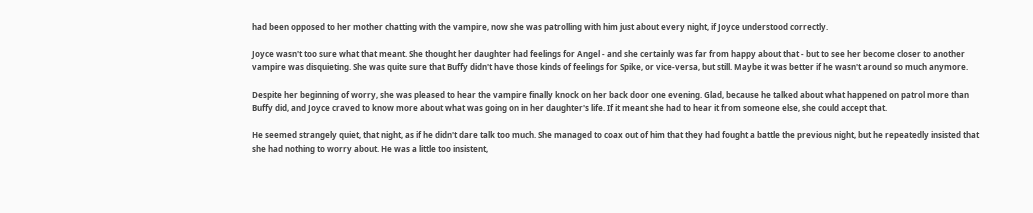had been opposed to her mother chatting with the vampire, now she was patrolling with him just about every night, if Joyce understood correctly.

Joyce wasn't too sure what that meant. She thought her daughter had feelings for Angel - and she certainly was far from happy about that - but to see her become closer to another vampire was disquieting. She was quite sure that Buffy didn't have those kinds of feelings for Spike, or vice-versa, but still. Maybe it was better if he wasn't around so much anymore.

Despite her beginning of worry, she was pleased to hear the vampire finally knock on her back door one evening. Glad, because he talked about what happened on patrol more than Buffy did, and Joyce craved to know more about what was going on in her daughter's life. If it meant she had to hear it from someone else, she could accept that.

He seemed strangely quiet, that night, as if he didn't dare talk too much. She managed to coax out of him that they had fought a battle the previous night, but he repeatedly insisted that she had nothing to worry about. He was a little too insistent,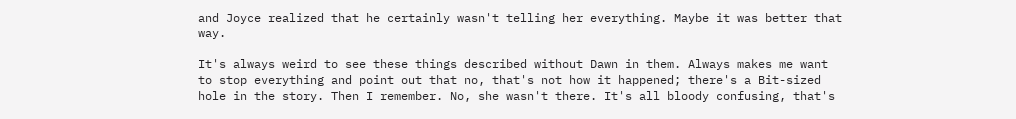and Joyce realized that he certainly wasn't telling her everything. Maybe it was better that way.

It's always weird to see these things described without Dawn in them. Always makes me want to stop everything and point out that no, that's not how it happened; there's a Bit-sized hole in the story. Then I remember. No, she wasn't there. It's all bloody confusing, that's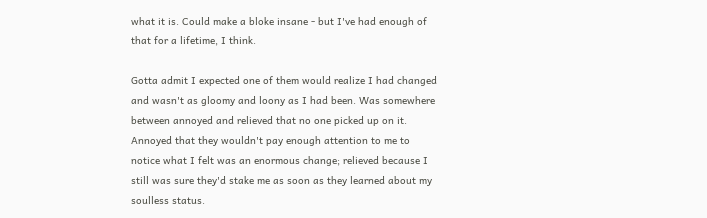what it is. Could make a bloke insane - but I've had enough of that for a lifetime, I think.

Gotta admit I expected one of them would realize I had changed and wasn't as gloomy and loony as I had been. Was somewhere between annoyed and relieved that no one picked up on it. Annoyed that they wouldn't pay enough attention to me to notice what I felt was an enormous change; relieved because I still was sure they'd stake me as soon as they learned about my soulless status.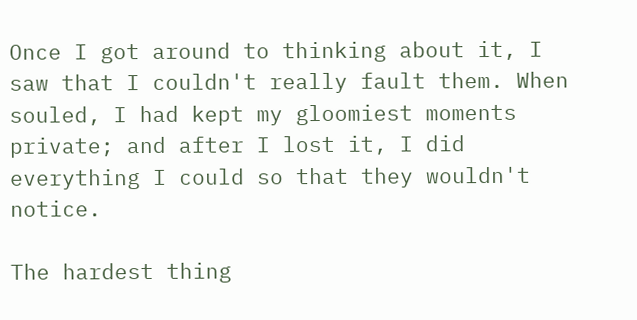Once I got around to thinking about it, I saw that I couldn't really fault them. When souled, I had kept my gloomiest moments private; and after I lost it, I did everything I could so that they wouldn't notice.

The hardest thing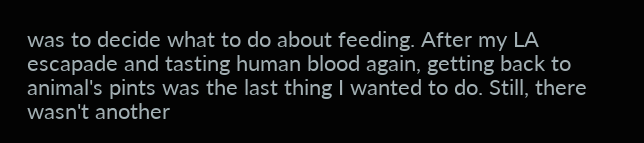was to decide what to do about feeding. After my LA escapade and tasting human blood again, getting back to animal's pints was the last thing I wanted to do. Still, there wasn't another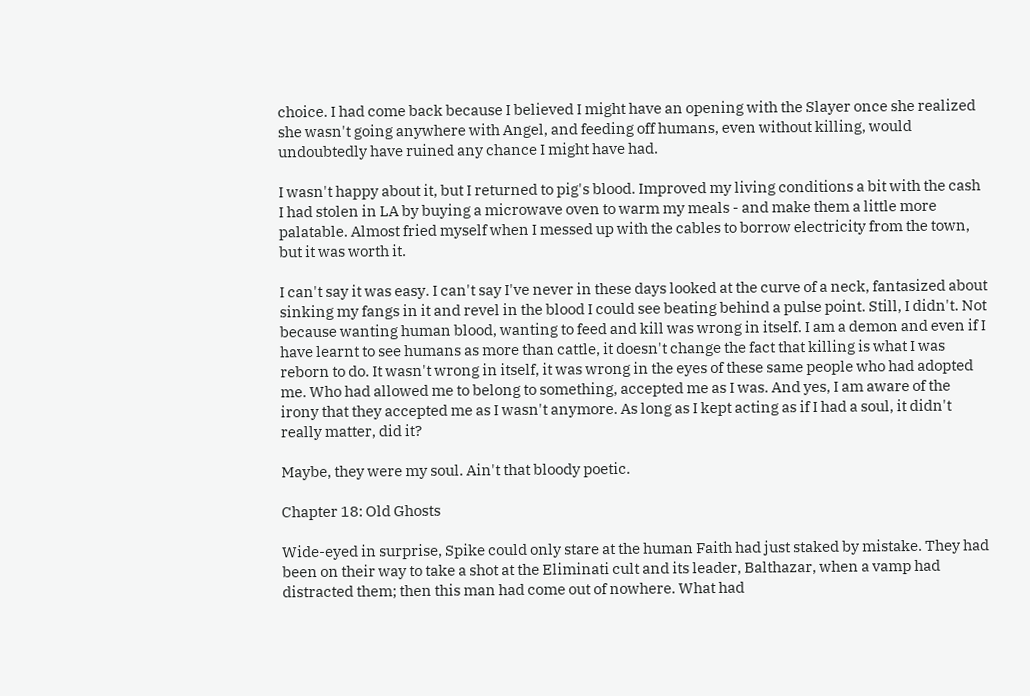choice. I had come back because I believed I might have an opening with the Slayer once she realized she wasn't going anywhere with Angel, and feeding off humans, even without killing, would undoubtedly have ruined any chance I might have had.

I wasn't happy about it, but I returned to pig's blood. Improved my living conditions a bit with the cash I had stolen in LA by buying a microwave oven to warm my meals - and make them a little more palatable. Almost fried myself when I messed up with the cables to borrow electricity from the town, but it was worth it.

I can't say it was easy. I can't say I've never in these days looked at the curve of a neck, fantasized about sinking my fangs in it and revel in the blood I could see beating behind a pulse point. Still, I didn't. Not because wanting human blood, wanting to feed and kill was wrong in itself. I am a demon and even if I have learnt to see humans as more than cattle, it doesn't change the fact that killing is what I was reborn to do. It wasn't wrong in itself, it was wrong in the eyes of these same people who had adopted me. Who had allowed me to belong to something, accepted me as I was. And yes, I am aware of the irony that they accepted me as I wasn't anymore. As long as I kept acting as if I had a soul, it didn't really matter, did it?

Maybe, they were my soul. Ain't that bloody poetic.

Chapter 18: Old Ghosts

Wide-eyed in surprise, Spike could only stare at the human Faith had just staked by mistake. They had been on their way to take a shot at the Eliminati cult and its leader, Balthazar, when a vamp had distracted them; then this man had come out of nowhere. What had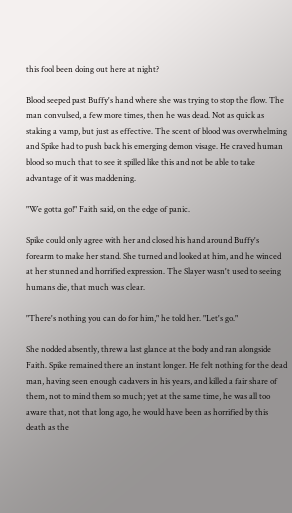this fool been doing out here at night?

Blood seeped past Buffy's hand where she was trying to stop the flow. The man convulsed, a few more times, then he was dead. Not as quick as staking a vamp, but just as effective. The scent of blood was overwhelming and Spike had to push back his emerging demon visage. He craved human blood so much that to see it spilled like this and not be able to take advantage of it was maddening.

"We gotta go!" Faith said, on the edge of panic.

Spike could only agree with her and closed his hand around Buffy's forearm to make her stand. She turned and looked at him, and he winced at her stunned and horrified expression. The Slayer wasn't used to seeing humans die, that much was clear.

"There's nothing you can do for him," he told her. "Let's go."

She nodded absently, threw a last glance at the body and ran alongside Faith. Spike remained there an instant longer. He felt nothing for the dead man, having seen enough cadavers in his years, and killed a fair share of them, not to mind them so much; yet at the same time, he was all too aware that, not that long ago, he would have been as horrified by this death as the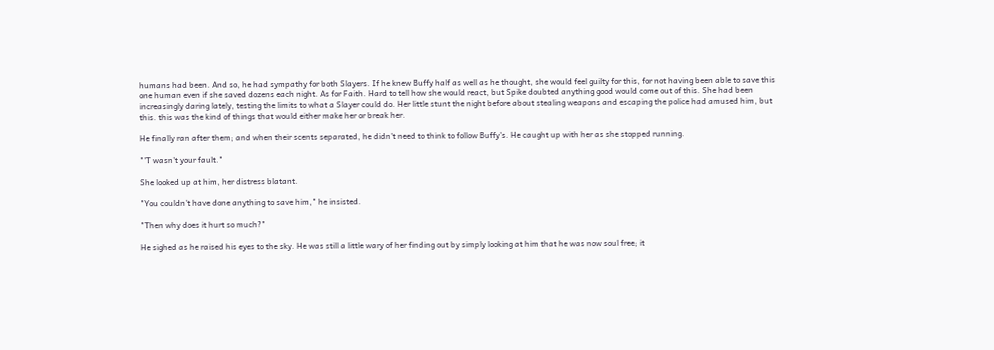humans had been. And so, he had sympathy for both Slayers. If he knew Buffy half as well as he thought, she would feel guilty for this, for not having been able to save this one human even if she saved dozens each night. As for Faith. Hard to tell how she would react, but Spike doubted anything good would come out of this. She had been increasingly daring lately, testing the limits to what a Slayer could do. Her little stunt the night before about stealing weapons and escaping the police had amused him, but this. this was the kind of things that would either make her or break her.

He finally ran after them; and when their scents separated, he didn't need to think to follow Buffy's. He caught up with her as she stopped running.

"'T wasn't your fault."

She looked up at him, her distress blatant.

"You couldn't have done anything to save him," he insisted.

"Then why does it hurt so much?"

He sighed as he raised his eyes to the sky. He was still a little wary of her finding out by simply looking at him that he was now soul free; it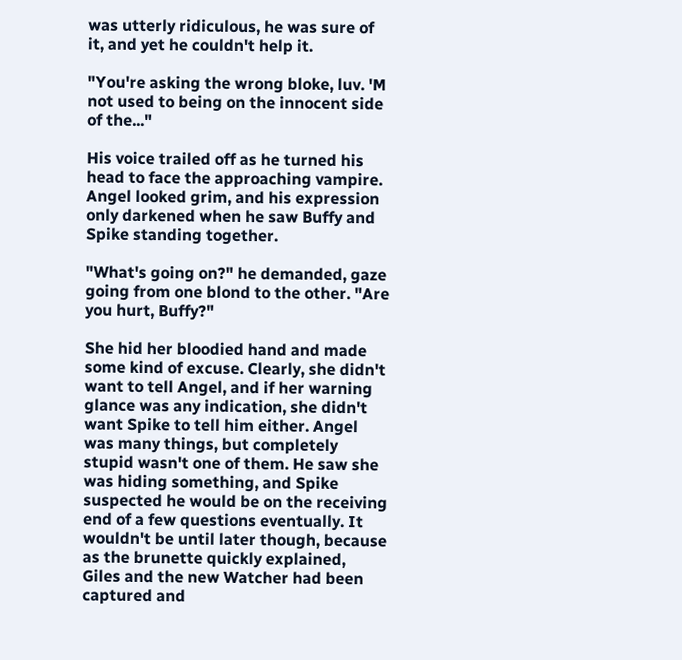was utterly ridiculous, he was sure of it, and yet he couldn't help it.

"You're asking the wrong bloke, luv. 'M not used to being on the innocent side of the..."

His voice trailed off as he turned his head to face the approaching vampire. Angel looked grim, and his expression only darkened when he saw Buffy and Spike standing together.

"What's going on?" he demanded, gaze going from one blond to the other. "Are you hurt, Buffy?"

She hid her bloodied hand and made some kind of excuse. Clearly, she didn't want to tell Angel, and if her warning glance was any indication, she didn't want Spike to tell him either. Angel was many things, but completely stupid wasn't one of them. He saw she was hiding something, and Spike suspected he would be on the receiving end of a few questions eventually. It wouldn't be until later though, because as the brunette quickly explained, Giles and the new Watcher had been captured and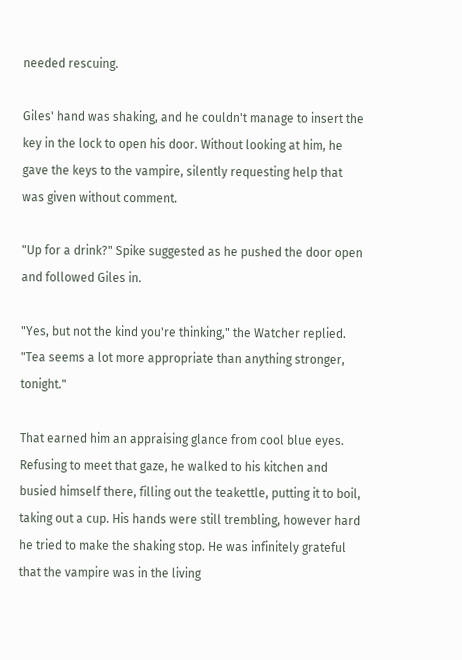needed rescuing.

Giles' hand was shaking, and he couldn't manage to insert the key in the lock to open his door. Without looking at him, he gave the keys to the vampire, silently requesting help that was given without comment.

"Up for a drink?" Spike suggested as he pushed the door open and followed Giles in.

"Yes, but not the kind you're thinking," the Watcher replied. "Tea seems a lot more appropriate than anything stronger, tonight."

That earned him an appraising glance from cool blue eyes. Refusing to meet that gaze, he walked to his kitchen and busied himself there, filling out the teakettle, putting it to boil, taking out a cup. His hands were still trembling, however hard he tried to make the shaking stop. He was infinitely grateful that the vampire was in the living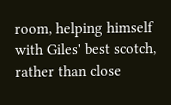room, helping himself with Giles' best scotch, rather than close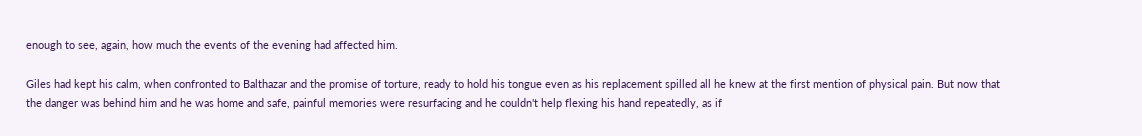enough to see, again, how much the events of the evening had affected him.

Giles had kept his calm, when confronted to Balthazar and the promise of torture, ready to hold his tongue even as his replacement spilled all he knew at the first mention of physical pain. But now that the danger was behind him and he was home and safe, painful memories were resurfacing and he couldn't help flexing his hand repeatedly, as if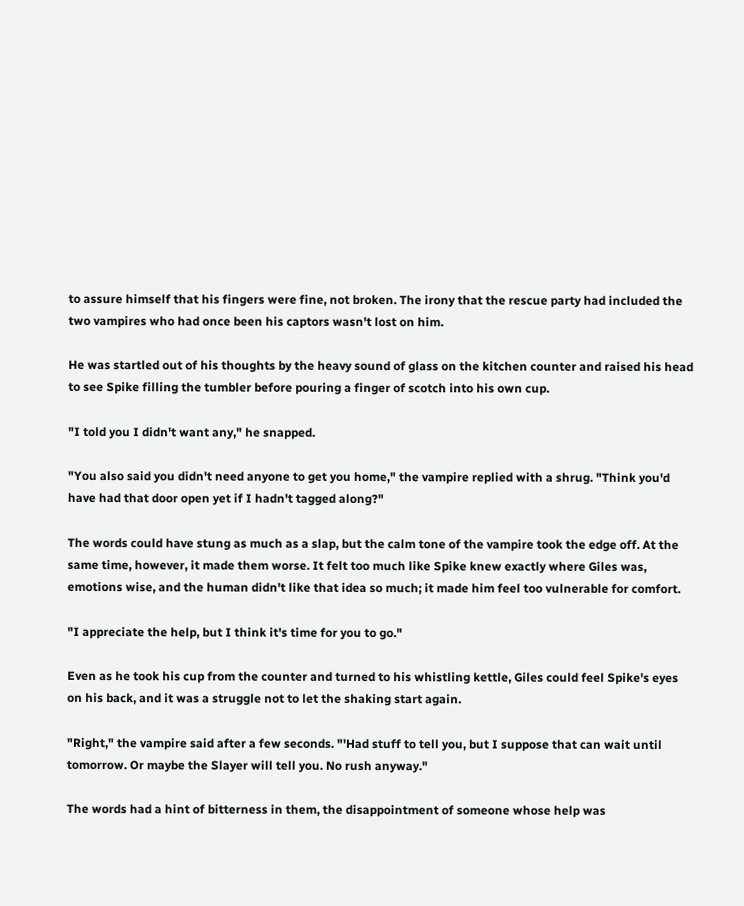to assure himself that his fingers were fine, not broken. The irony that the rescue party had included the two vampires who had once been his captors wasn't lost on him.

He was startled out of his thoughts by the heavy sound of glass on the kitchen counter and raised his head to see Spike filling the tumbler before pouring a finger of scotch into his own cup.

"I told you I didn't want any," he snapped.

"You also said you didn't need anyone to get you home," the vampire replied with a shrug. "Think you'd have had that door open yet if I hadn't tagged along?"

The words could have stung as much as a slap, but the calm tone of the vampire took the edge off. At the same time, however, it made them worse. It felt too much like Spike knew exactly where Giles was, emotions wise, and the human didn't like that idea so much; it made him feel too vulnerable for comfort.

"I appreciate the help, but I think it's time for you to go."

Even as he took his cup from the counter and turned to his whistling kettle, Giles could feel Spike's eyes on his back, and it was a struggle not to let the shaking start again.

"Right," the vampire said after a few seconds. "'Had stuff to tell you, but I suppose that can wait until tomorrow. Or maybe the Slayer will tell you. No rush anyway."

The words had a hint of bitterness in them, the disappointment of someone whose help was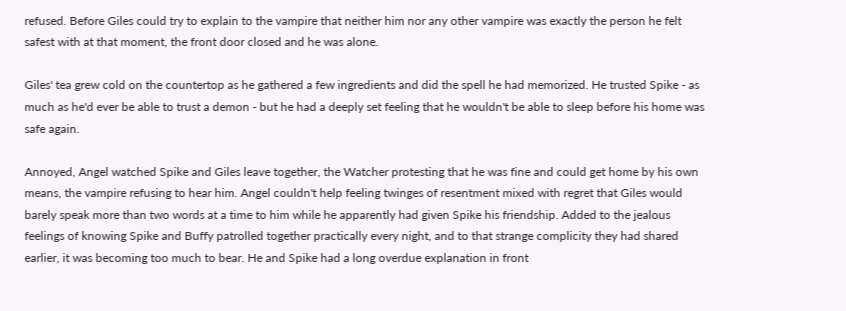refused. Before Giles could try to explain to the vampire that neither him nor any other vampire was exactly the person he felt safest with at that moment, the front door closed and he was alone.

Giles' tea grew cold on the countertop as he gathered a few ingredients and did the spell he had memorized. He trusted Spike - as much as he'd ever be able to trust a demon - but he had a deeply set feeling that he wouldn't be able to sleep before his home was safe again.

Annoyed, Angel watched Spike and Giles leave together, the Watcher protesting that he was fine and could get home by his own means, the vampire refusing to hear him. Angel couldn't help feeling twinges of resentment mixed with regret that Giles would barely speak more than two words at a time to him while he apparently had given Spike his friendship. Added to the jealous feelings of knowing Spike and Buffy patrolled together practically every night, and to that strange complicity they had shared earlier, it was becoming too much to bear. He and Spike had a long overdue explanation in front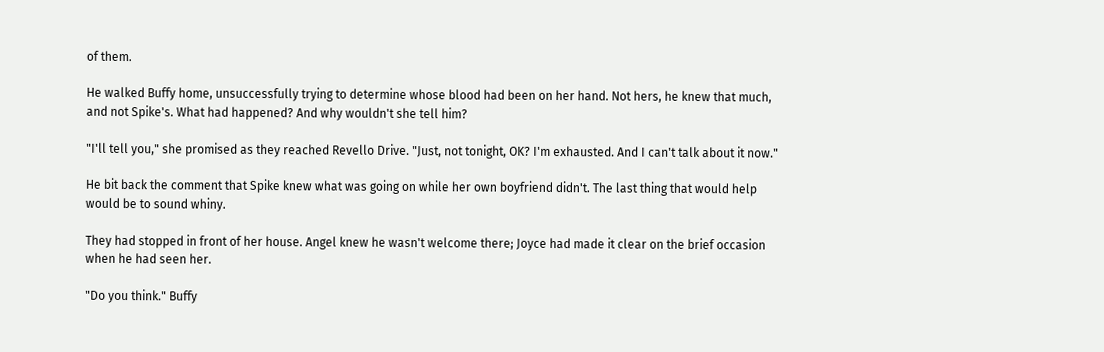of them.

He walked Buffy home, unsuccessfully trying to determine whose blood had been on her hand. Not hers, he knew that much, and not Spike's. What had happened? And why wouldn't she tell him?

"I'll tell you," she promised as they reached Revello Drive. "Just, not tonight, OK? I'm exhausted. And I can't talk about it now."

He bit back the comment that Spike knew what was going on while her own boyfriend didn't. The last thing that would help would be to sound whiny.

They had stopped in front of her house. Angel knew he wasn't welcome there; Joyce had made it clear on the brief occasion when he had seen her.

"Do you think." Buffy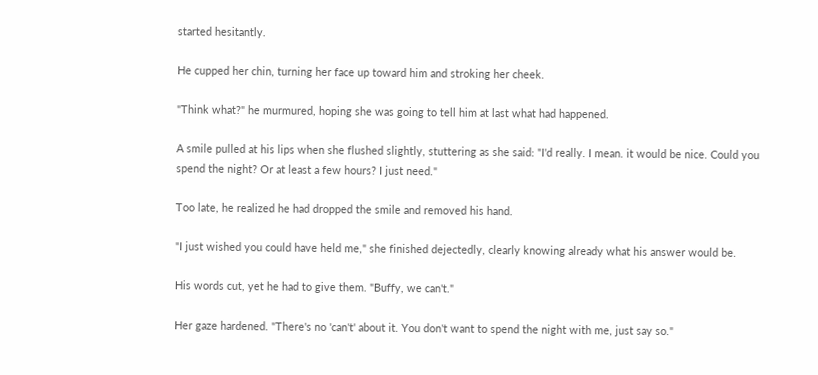started hesitantly.

He cupped her chin, turning her face up toward him and stroking her cheek.

"Think what?" he murmured, hoping she was going to tell him at last what had happened.

A smile pulled at his lips when she flushed slightly, stuttering as she said: "I'd really. I mean. it would be nice. Could you spend the night? Or at least a few hours? I just need."

Too late, he realized he had dropped the smile and removed his hand.

"I just wished you could have held me," she finished dejectedly, clearly knowing already what his answer would be.

His words cut, yet he had to give them. "Buffy, we can't."

Her gaze hardened. "There's no 'can't' about it. You don't want to spend the night with me, just say so."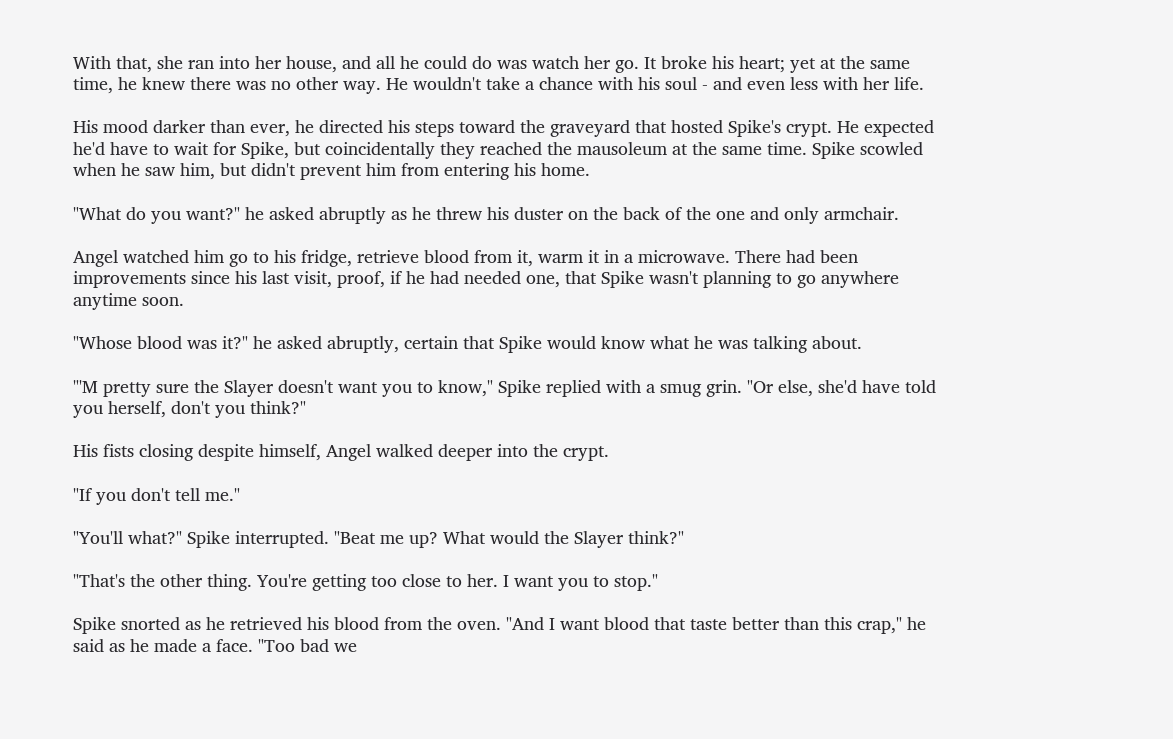With that, she ran into her house, and all he could do was watch her go. It broke his heart; yet at the same time, he knew there was no other way. He wouldn't take a chance with his soul - and even less with her life.

His mood darker than ever, he directed his steps toward the graveyard that hosted Spike's crypt. He expected he'd have to wait for Spike, but coincidentally they reached the mausoleum at the same time. Spike scowled when he saw him, but didn't prevent him from entering his home.

"What do you want?" he asked abruptly as he threw his duster on the back of the one and only armchair.

Angel watched him go to his fridge, retrieve blood from it, warm it in a microwave. There had been improvements since his last visit, proof, if he had needed one, that Spike wasn't planning to go anywhere anytime soon.

"Whose blood was it?" he asked abruptly, certain that Spike would know what he was talking about.

"'M pretty sure the Slayer doesn't want you to know," Spike replied with a smug grin. "Or else, she'd have told you herself, don't you think?"

His fists closing despite himself, Angel walked deeper into the crypt.

"If you don't tell me."

"You'll what?" Spike interrupted. "Beat me up? What would the Slayer think?"

"That's the other thing. You're getting too close to her. I want you to stop."

Spike snorted as he retrieved his blood from the oven. "And I want blood that taste better than this crap," he said as he made a face. "Too bad we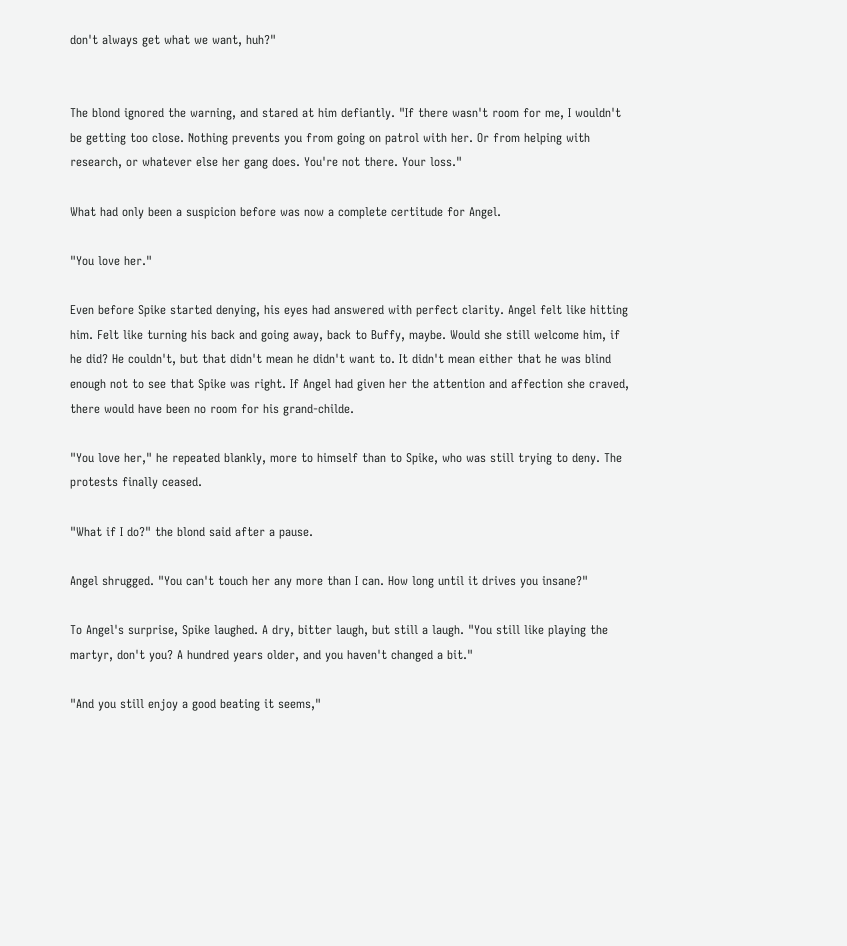don't always get what we want, huh?"


The blond ignored the warning, and stared at him defiantly. "If there wasn't room for me, I wouldn't be getting too close. Nothing prevents you from going on patrol with her. Or from helping with research, or whatever else her gang does. You're not there. Your loss."

What had only been a suspicion before was now a complete certitude for Angel.

"You love her."

Even before Spike started denying, his eyes had answered with perfect clarity. Angel felt like hitting him. Felt like turning his back and going away, back to Buffy, maybe. Would she still welcome him, if he did? He couldn't, but that didn't mean he didn't want to. It didn't mean either that he was blind enough not to see that Spike was right. If Angel had given her the attention and affection she craved, there would have been no room for his grand-childe.

"You love her," he repeated blankly, more to himself than to Spike, who was still trying to deny. The protests finally ceased.

"What if I do?" the blond said after a pause.

Angel shrugged. "You can't touch her any more than I can. How long until it drives you insane?"

To Angel's surprise, Spike laughed. A dry, bitter laugh, but still a laugh. "You still like playing the martyr, don't you? A hundred years older, and you haven't changed a bit."

"And you still enjoy a good beating it seems,"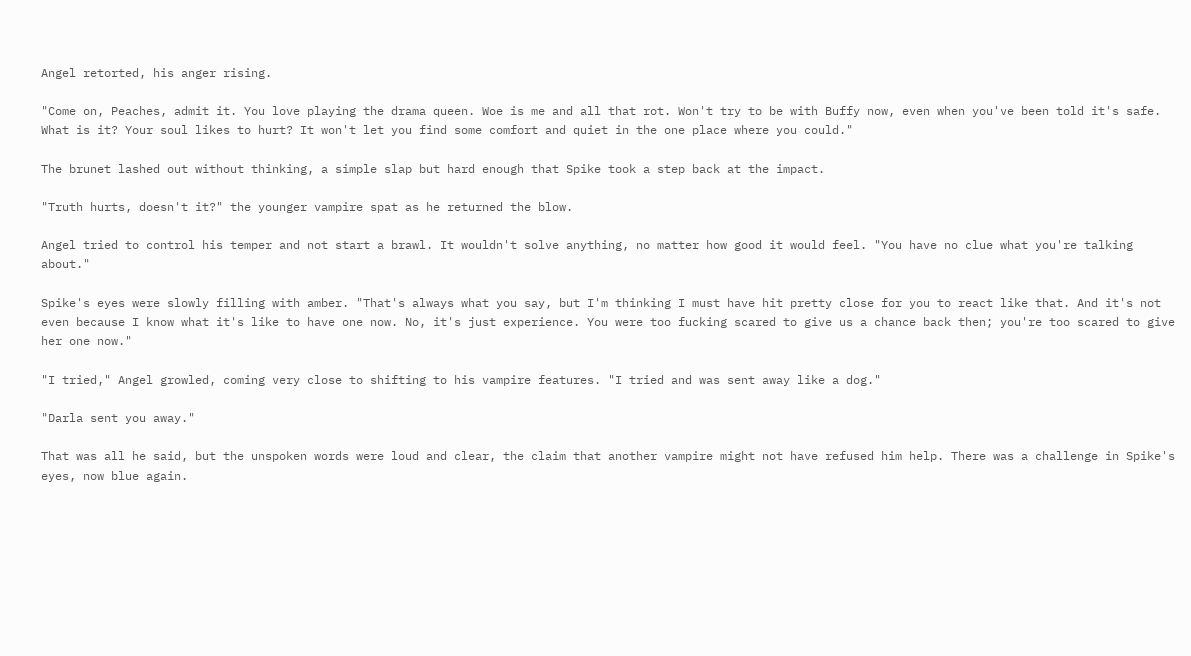Angel retorted, his anger rising.

"Come on, Peaches, admit it. You love playing the drama queen. Woe is me and all that rot. Won't try to be with Buffy now, even when you've been told it's safe. What is it? Your soul likes to hurt? It won't let you find some comfort and quiet in the one place where you could."

The brunet lashed out without thinking, a simple slap but hard enough that Spike took a step back at the impact.

"Truth hurts, doesn't it?" the younger vampire spat as he returned the blow.

Angel tried to control his temper and not start a brawl. It wouldn't solve anything, no matter how good it would feel. "You have no clue what you're talking about."

Spike's eyes were slowly filling with amber. "That's always what you say, but I'm thinking I must have hit pretty close for you to react like that. And it's not even because I know what it's like to have one now. No, it's just experience. You were too fucking scared to give us a chance back then; you're too scared to give her one now."

"I tried," Angel growled, coming very close to shifting to his vampire features. "I tried and was sent away like a dog."

"Darla sent you away."

That was all he said, but the unspoken words were loud and clear, the claim that another vampire might not have refused him help. There was a challenge in Spike's eyes, now blue again.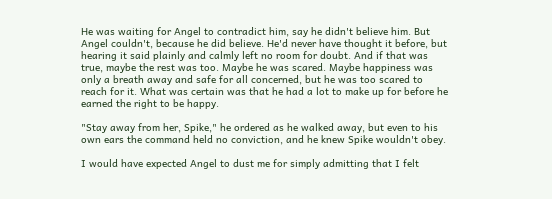He was waiting for Angel to contradict him, say he didn't believe him. But Angel couldn't, because he did believe. He'd never have thought it before, but hearing it said plainly and calmly left no room for doubt. And if that was true, maybe the rest was too. Maybe he was scared. Maybe happiness was only a breath away and safe for all concerned, but he was too scared to reach for it. What was certain was that he had a lot to make up for before he earned the right to be happy.

"Stay away from her, Spike," he ordered as he walked away, but even to his own ears the command held no conviction, and he knew Spike wouldn't obey.

I would have expected Angel to dust me for simply admitting that I felt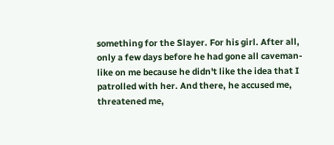something for the Slayer. For his girl. After all, only a few days before he had gone all caveman-like on me because he didn't like the idea that I patrolled with her. And there, he accused me, threatened me,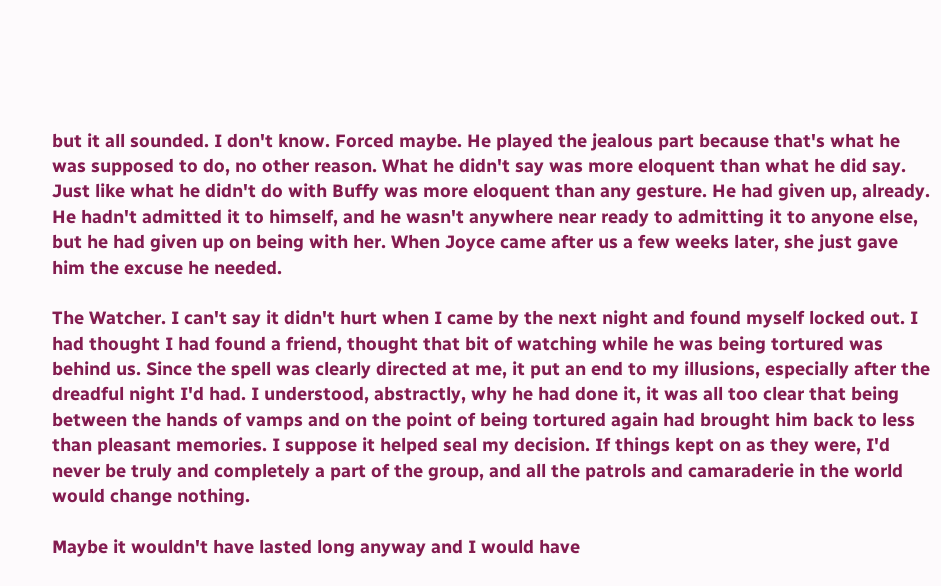but it all sounded. I don't know. Forced maybe. He played the jealous part because that's what he was supposed to do, no other reason. What he didn't say was more eloquent than what he did say. Just like what he didn't do with Buffy was more eloquent than any gesture. He had given up, already. He hadn't admitted it to himself, and he wasn't anywhere near ready to admitting it to anyone else, but he had given up on being with her. When Joyce came after us a few weeks later, she just gave him the excuse he needed.

The Watcher. I can't say it didn't hurt when I came by the next night and found myself locked out. I had thought I had found a friend, thought that bit of watching while he was being tortured was behind us. Since the spell was clearly directed at me, it put an end to my illusions, especially after the dreadful night I'd had. I understood, abstractly, why he had done it, it was all too clear that being between the hands of vamps and on the point of being tortured again had brought him back to less than pleasant memories. I suppose it helped seal my decision. If things kept on as they were, I'd never be truly and completely a part of the group, and all the patrols and camaraderie in the world would change nothing.

Maybe it wouldn't have lasted long anyway and I would have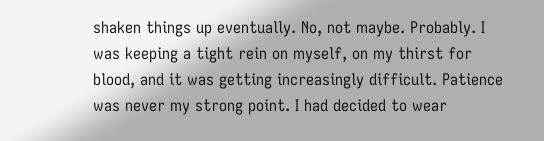shaken things up eventually. No, not maybe. Probably. I was keeping a tight rein on myself, on my thirst for blood, and it was getting increasingly difficult. Patience was never my strong point. I had decided to wear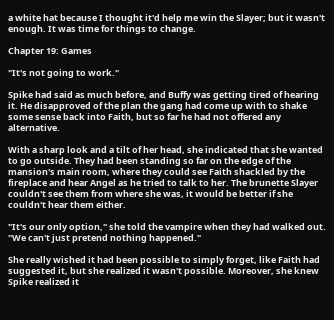a white hat because I thought it'd help me win the Slayer; but it wasn't enough. It was time for things to change.

Chapter 19: Games

"It's not going to work."

Spike had said as much before, and Buffy was getting tired of hearing it. He disapproved of the plan the gang had come up with to shake some sense back into Faith, but so far he had not offered any alternative.

With a sharp look and a tilt of her head, she indicated that she wanted to go outside. They had been standing so far on the edge of the mansion's main room, where they could see Faith shackled by the fireplace and hear Angel as he tried to talk to her. The brunette Slayer couldn't see them from where she was, it would be better if she couldn't hear them either.

"It's our only option," she told the vampire when they had walked out. "We can't just pretend nothing happened."

She really wished it had been possible to simply forget, like Faith had suggested it, but she realized it wasn't possible. Moreover, she knew Spike realized it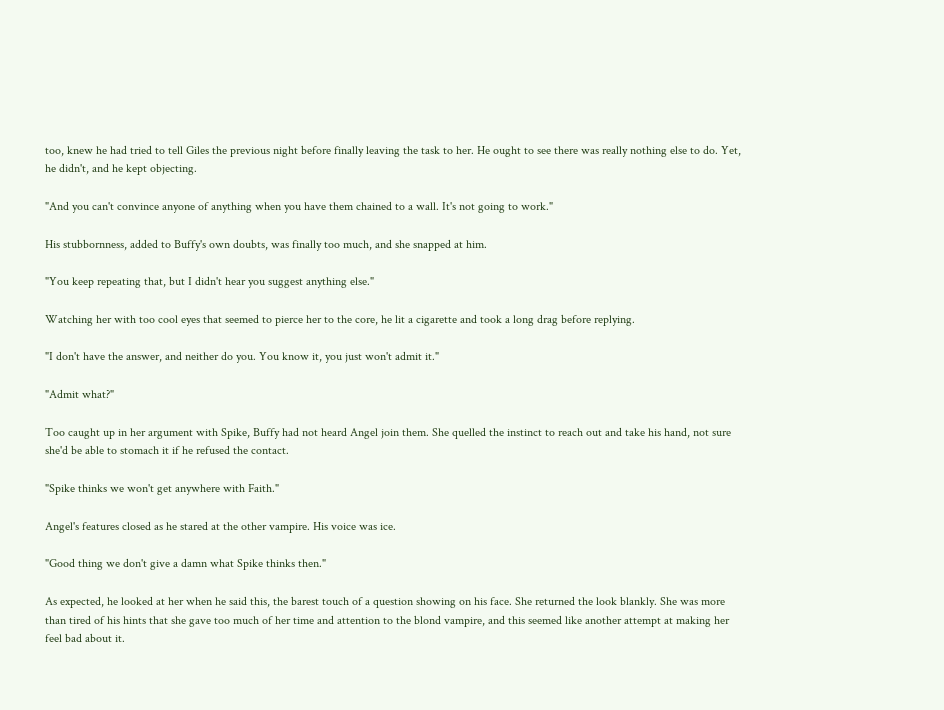too, knew he had tried to tell Giles the previous night before finally leaving the task to her. He ought to see there was really nothing else to do. Yet, he didn't, and he kept objecting.

"And you can't convince anyone of anything when you have them chained to a wall. It's not going to work."

His stubbornness, added to Buffy's own doubts, was finally too much, and she snapped at him.

"You keep repeating that, but I didn't hear you suggest anything else."

Watching her with too cool eyes that seemed to pierce her to the core, he lit a cigarette and took a long drag before replying.

"I don't have the answer, and neither do you. You know it, you just won't admit it."

"Admit what?"

Too caught up in her argument with Spike, Buffy had not heard Angel join them. She quelled the instinct to reach out and take his hand, not sure she'd be able to stomach it if he refused the contact.

"Spike thinks we won't get anywhere with Faith."

Angel's features closed as he stared at the other vampire. His voice was ice.

"Good thing we don't give a damn what Spike thinks then."

As expected, he looked at her when he said this, the barest touch of a question showing on his face. She returned the look blankly. She was more than tired of his hints that she gave too much of her time and attention to the blond vampire, and this seemed like another attempt at making her feel bad about it.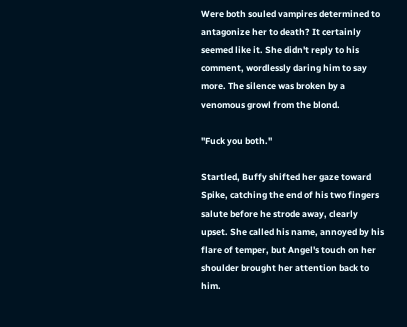Were both souled vampires determined to antagonize her to death? It certainly seemed like it. She didn't reply to his comment, wordlessly daring him to say more. The silence was broken by a venomous growl from the blond.

"Fuck you both."

Startled, Buffy shifted her gaze toward Spike, catching the end of his two fingers salute before he strode away, clearly upset. She called his name, annoyed by his flare of temper, but Angel's touch on her shoulder brought her attention back to him.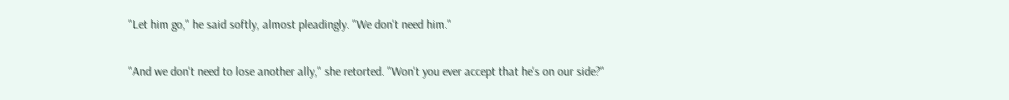"Let him go," he said softly, almost pleadingly. "We don't need him."

"And we don't need to lose another ally," she retorted. "Won't you ever accept that he's on our side?"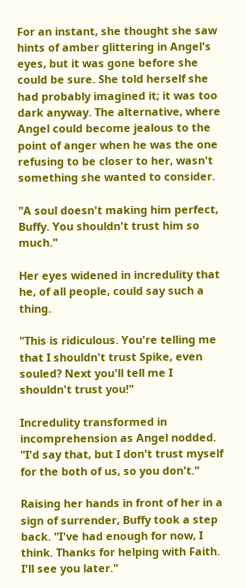For an instant, she thought she saw hints of amber glittering in Angel's eyes, but it was gone before she could be sure. She told herself she had probably imagined it; it was too dark anyway. The alternative, where Angel could become jealous to the point of anger when he was the one refusing to be closer to her, wasn't something she wanted to consider.

"A soul doesn't making him perfect, Buffy. You shouldn't trust him so much."

Her eyes widened in incredulity that he, of all people, could say such a thing.

"This is ridiculous. You're telling me that I shouldn't trust Spike, even souled? Next you'll tell me I shouldn't trust you!"

Incredulity transformed in incomprehension as Angel nodded. "I'd say that, but I don't trust myself for the both of us, so you don't."

Raising her hands in front of her in a sign of surrender, Buffy took a step back. "I've had enough for now, I think. Thanks for helping with Faith. I'll see you later."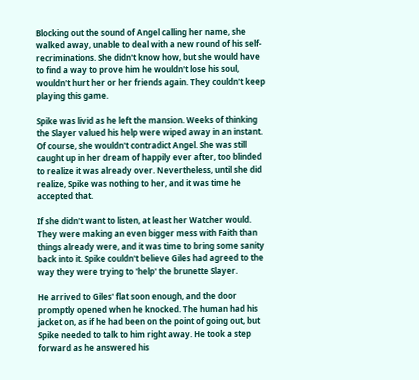Blocking out the sound of Angel calling her name, she walked away, unable to deal with a new round of his self-recriminations. She didn't know how, but she would have to find a way to prove him he wouldn't lose his soul, wouldn't hurt her or her friends again. They couldn't keep playing this game.

Spike was livid as he left the mansion. Weeks of thinking the Slayer valued his help were wiped away in an instant. Of course, she wouldn't contradict Angel. She was still caught up in her dream of happily ever after, too blinded to realize it was already over. Nevertheless, until she did realize, Spike was nothing to her, and it was time he accepted that.

If she didn't want to listen, at least her Watcher would. They were making an even bigger mess with Faith than things already were, and it was time to bring some sanity back into it. Spike couldn't believe Giles had agreed to the way they were trying to 'help' the brunette Slayer.

He arrived to Giles' flat soon enough, and the door promptly opened when he knocked. The human had his jacket on, as if he had been on the point of going out, but Spike needed to talk to him right away. He took a step forward as he answered his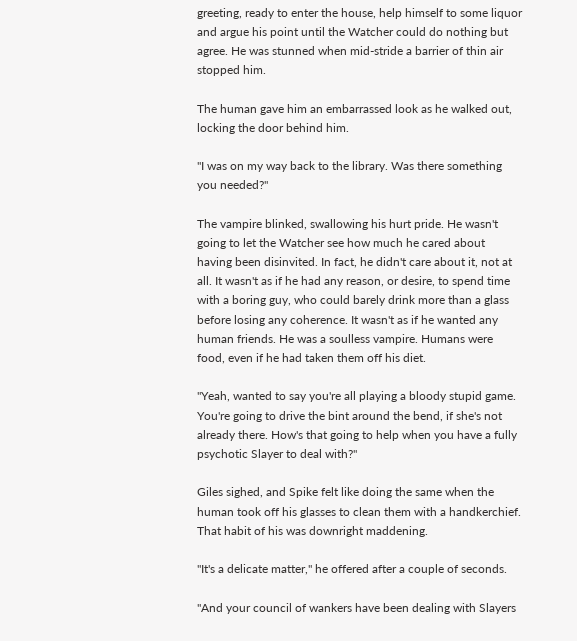greeting, ready to enter the house, help himself to some liquor and argue his point until the Watcher could do nothing but agree. He was stunned when mid-stride a barrier of thin air stopped him.

The human gave him an embarrassed look as he walked out, locking the door behind him.

"I was on my way back to the library. Was there something you needed?"

The vampire blinked, swallowing his hurt pride. He wasn't going to let the Watcher see how much he cared about having been disinvited. In fact, he didn't care about it, not at all. It wasn't as if he had any reason, or desire, to spend time with a boring guy, who could barely drink more than a glass before losing any coherence. It wasn't as if he wanted any human friends. He was a soulless vampire. Humans were food, even if he had taken them off his diet.

"Yeah, wanted to say you're all playing a bloody stupid game. You're going to drive the bint around the bend, if she's not already there. How's that going to help when you have a fully psychotic Slayer to deal with?"

Giles sighed, and Spike felt like doing the same when the human took off his glasses to clean them with a handkerchief. That habit of his was downright maddening.

"It's a delicate matter," he offered after a couple of seconds.

"And your council of wankers have been dealing with Slayers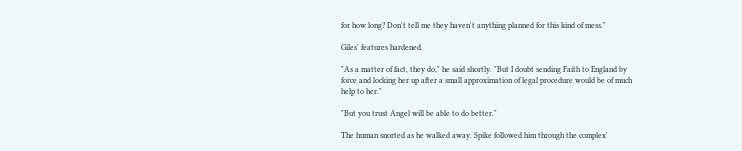for how long? Don't tell me they haven't anything planned for this kind of mess."

Giles' features hardened.

"As a matter of fact, they do," he said shortly. "But I doubt sending Faith to England by force and locking her up after a small approximation of legal procedure would be of much help to her."

"But you trust Angel will be able to do better."

The human snorted as he walked away. Spike followed him through the complex'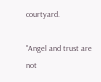courtyard.

"Angel and trust are not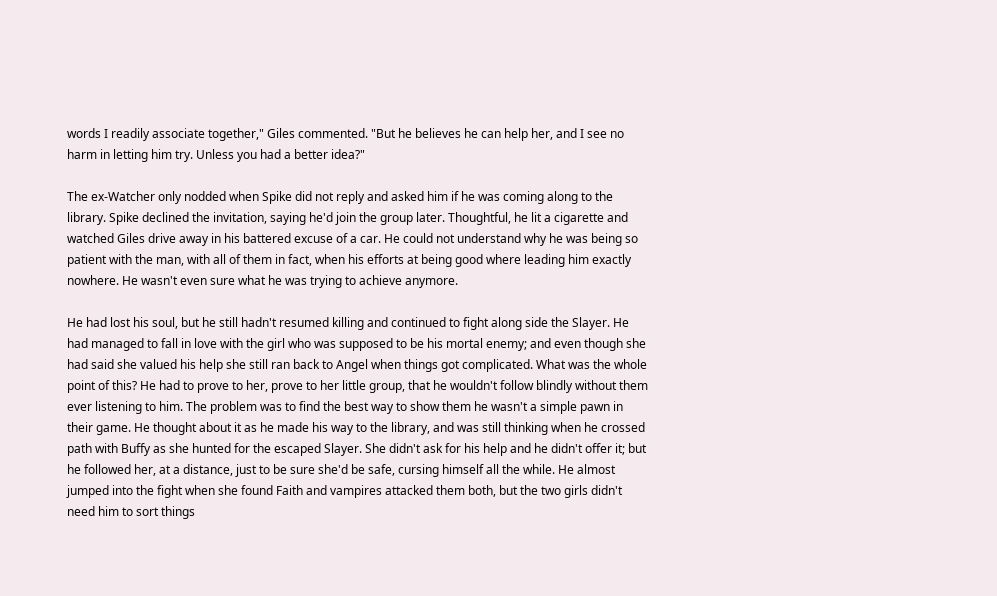words I readily associate together," Giles commented. "But he believes he can help her, and I see no harm in letting him try. Unless you had a better idea?"

The ex-Watcher only nodded when Spike did not reply and asked him if he was coming along to the library. Spike declined the invitation, saying he'd join the group later. Thoughtful, he lit a cigarette and watched Giles drive away in his battered excuse of a car. He could not understand why he was being so patient with the man, with all of them in fact, when his efforts at being good where leading him exactly nowhere. He wasn't even sure what he was trying to achieve anymore.

He had lost his soul, but he still hadn't resumed killing and continued to fight along side the Slayer. He had managed to fall in love with the girl who was supposed to be his mortal enemy; and even though she had said she valued his help she still ran back to Angel when things got complicated. What was the whole point of this? He had to prove to her, prove to her little group, that he wouldn't follow blindly without them ever listening to him. The problem was to find the best way to show them he wasn't a simple pawn in their game. He thought about it as he made his way to the library, and was still thinking when he crossed path with Buffy as she hunted for the escaped Slayer. She didn't ask for his help and he didn't offer it; but he followed her, at a distance, just to be sure she'd be safe, cursing himself all the while. He almost jumped into the fight when she found Faith and vampires attacked them both, but the two girls didn't need him to sort things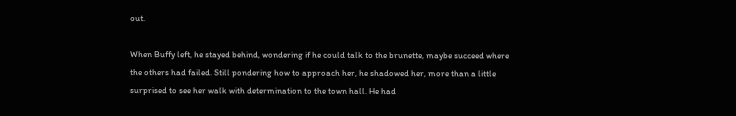out.

When Buffy left, he stayed behind, wondering if he could talk to the brunette, maybe succeed where the others had failed. Still pondering how to approach her, he shadowed her, more than a little surprised to see her walk with determination to the town hall. He had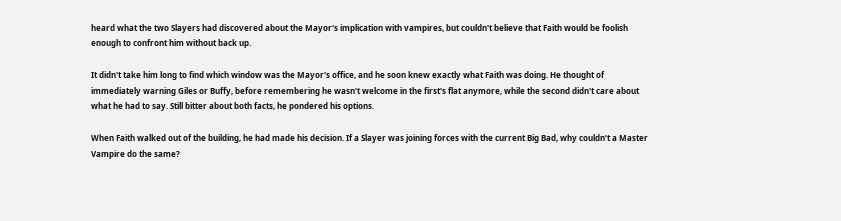heard what the two Slayers had discovered about the Mayor's implication with vampires, but couldn't believe that Faith would be foolish enough to confront him without back up.

It didn't take him long to find which window was the Mayor's office, and he soon knew exactly what Faith was doing. He thought of immediately warning Giles or Buffy, before remembering he wasn't welcome in the first's flat anymore, while the second didn't care about what he had to say. Still bitter about both facts, he pondered his options.

When Faith walked out of the building, he had made his decision. If a Slayer was joining forces with the current Big Bad, why couldn't a Master Vampire do the same?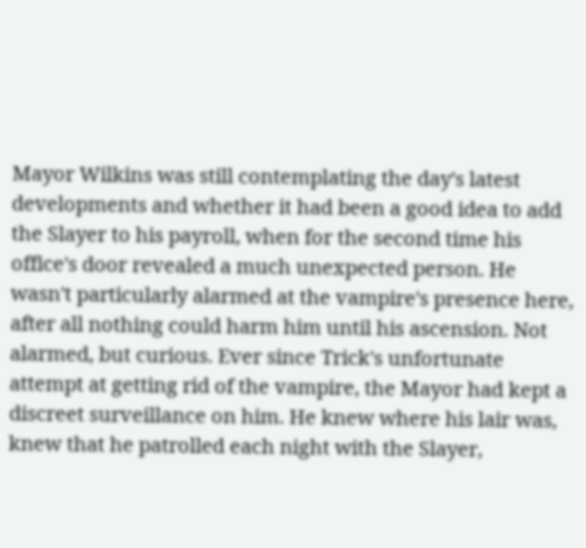Mayor Wilkins was still contemplating the day's latest developments and whether it had been a good idea to add the Slayer to his payroll, when for the second time his office's door revealed a much unexpected person. He wasn't particularly alarmed at the vampire's presence here, after all nothing could harm him until his ascension. Not alarmed, but curious. Ever since Trick's unfortunate attempt at getting rid of the vampire, the Mayor had kept a discreet surveillance on him. He knew where his lair was, knew that he patrolled each night with the Slayer,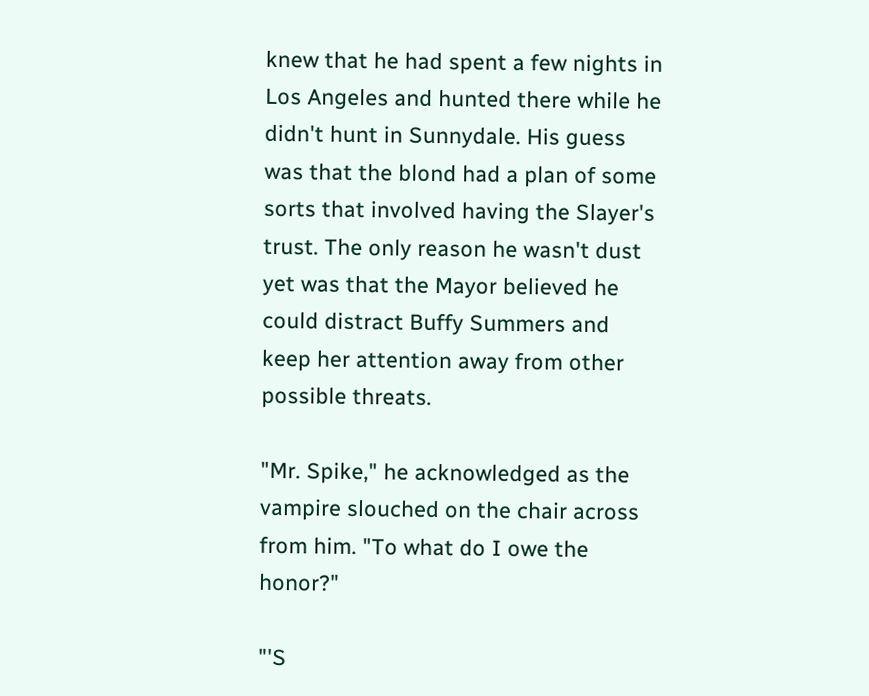knew that he had spent a few nights in Los Angeles and hunted there while he didn't hunt in Sunnydale. His guess was that the blond had a plan of some sorts that involved having the Slayer's trust. The only reason he wasn't dust yet was that the Mayor believed he could distract Buffy Summers and keep her attention away from other possible threats.

"Mr. Spike," he acknowledged as the vampire slouched on the chair across from him. "To what do I owe the honor?"

"'S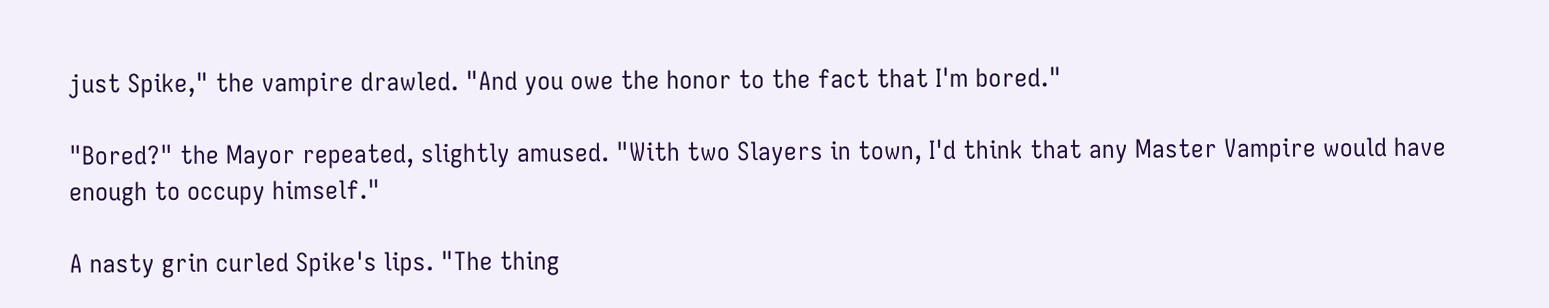just Spike," the vampire drawled. "And you owe the honor to the fact that I'm bored."

"Bored?" the Mayor repeated, slightly amused. "With two Slayers in town, I'd think that any Master Vampire would have enough to occupy himself."

A nasty grin curled Spike's lips. "The thing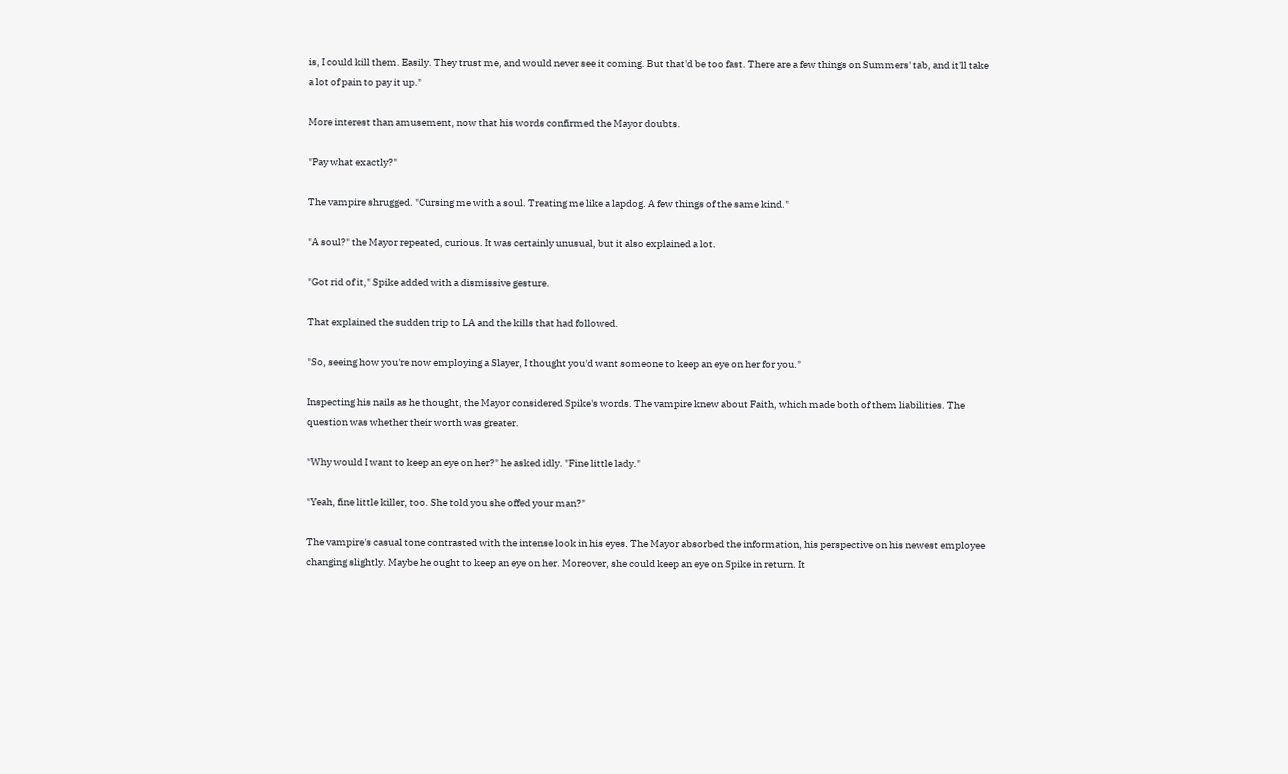is, I could kill them. Easily. They trust me, and would never see it coming. But that'd be too fast. There are a few things on Summers' tab, and it'll take a lot of pain to pay it up."

More interest than amusement, now that his words confirmed the Mayor doubts.

"Pay what exactly?"

The vampire shrugged. "Cursing me with a soul. Treating me like a lapdog. A few things of the same kind."

"A soul?" the Mayor repeated, curious. It was certainly unusual, but it also explained a lot.

"Got rid of it," Spike added with a dismissive gesture.

That explained the sudden trip to LA and the kills that had followed.

"So, seeing how you're now employing a Slayer, I thought you'd want someone to keep an eye on her for you."

Inspecting his nails as he thought, the Mayor considered Spike's words. The vampire knew about Faith, which made both of them liabilities. The question was whether their worth was greater.

"Why would I want to keep an eye on her?" he asked idly. "Fine little lady."

"Yeah, fine little killer, too. She told you she offed your man?"

The vampire's casual tone contrasted with the intense look in his eyes. The Mayor absorbed the information, his perspective on his newest employee changing slightly. Maybe he ought to keep an eye on her. Moreover, she could keep an eye on Spike in return. It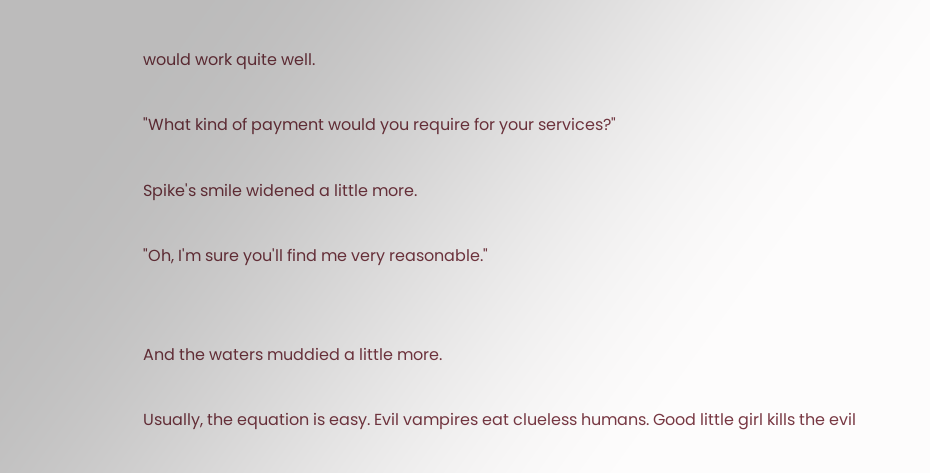would work quite well.

"What kind of payment would you require for your services?"

Spike's smile widened a little more.

"Oh, I'm sure you'll find me very reasonable."


And the waters muddied a little more.

Usually, the equation is easy. Evil vampires eat clueless humans. Good little girl kills the evil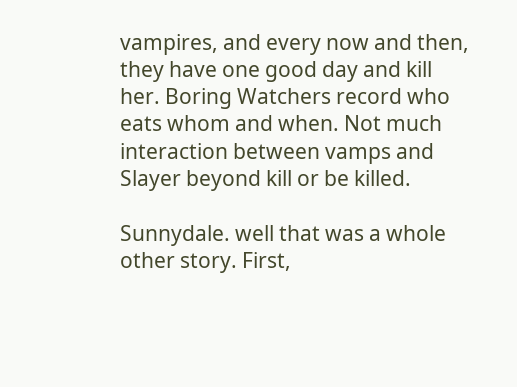vampires, and every now and then, they have one good day and kill her. Boring Watchers record who eats whom and when. Not much interaction between vamps and Slayer beyond kill or be killed.

Sunnydale. well that was a whole other story. First,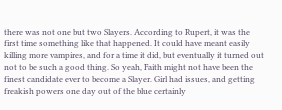there was not one but two Slayers. According to Rupert, it was the first time something like that happened. It could have meant easily killing more vampires, and for a time it did, but eventually it turned out not to be such a good thing. So yeah, Faith might not have been the finest candidate ever to become a Slayer. Girl had issues, and getting freakish powers one day out of the blue certainly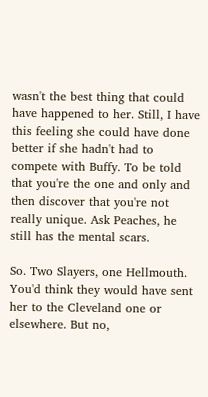wasn't the best thing that could have happened to her. Still, I have this feeling she could have done better if she hadn't had to compete with Buffy. To be told that you're the one and only and then discover that you're not really unique. Ask Peaches, he still has the mental scars.

So. Two Slayers, one Hellmouth. You'd think they would have sent her to the Cleveland one or elsewhere. But no,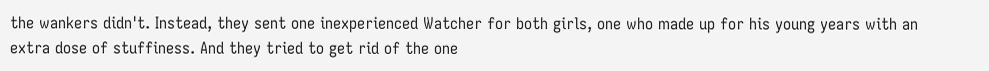the wankers didn't. Instead, they sent one inexperienced Watcher for both girls, one who made up for his young years with an extra dose of stuffiness. And they tried to get rid of the one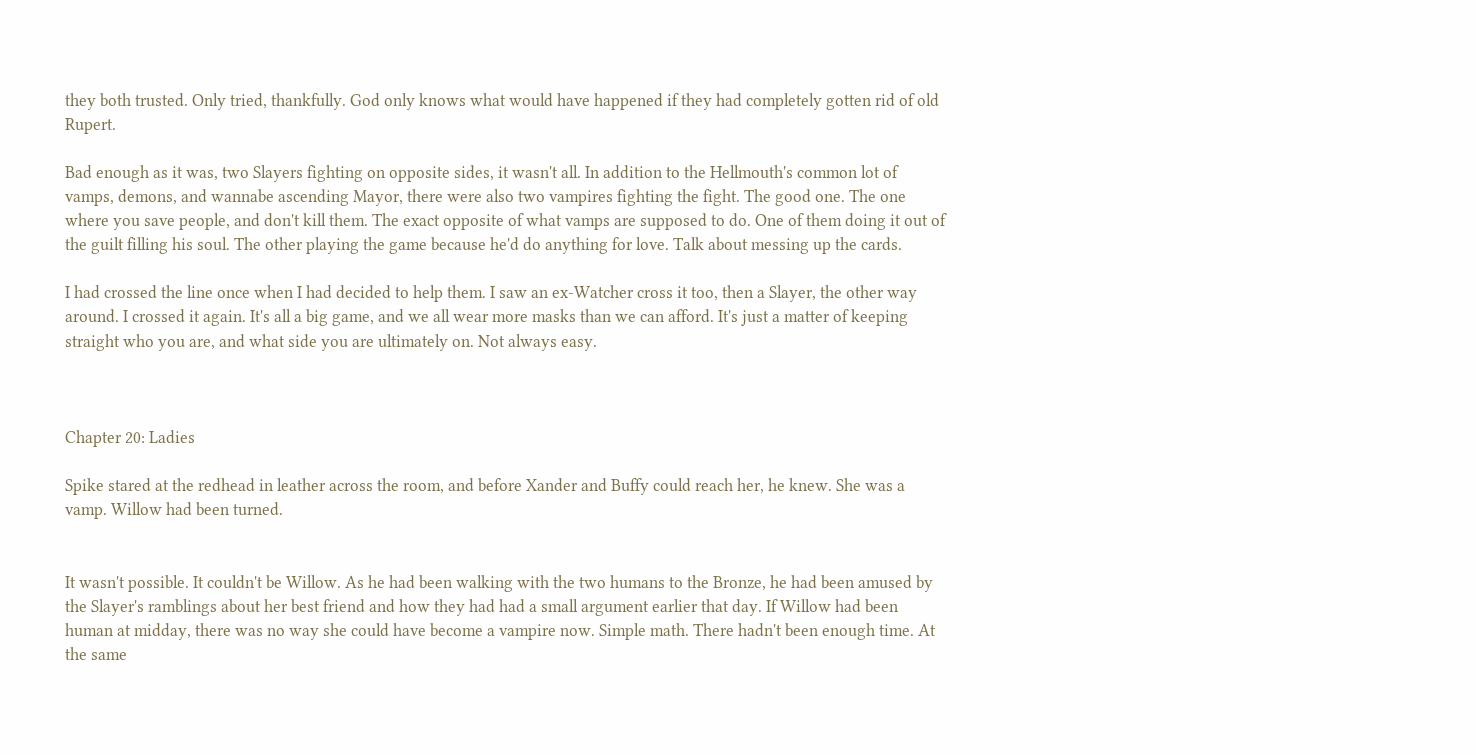they both trusted. Only tried, thankfully. God only knows what would have happened if they had completely gotten rid of old Rupert.

Bad enough as it was, two Slayers fighting on opposite sides, it wasn't all. In addition to the Hellmouth's common lot of vamps, demons, and wannabe ascending Mayor, there were also two vampires fighting the fight. The good one. The one where you save people, and don't kill them. The exact opposite of what vamps are supposed to do. One of them doing it out of the guilt filling his soul. The other playing the game because he'd do anything for love. Talk about messing up the cards.

I had crossed the line once when I had decided to help them. I saw an ex-Watcher cross it too, then a Slayer, the other way around. I crossed it again. It's all a big game, and we all wear more masks than we can afford. It's just a matter of keeping straight who you are, and what side you are ultimately on. Not always easy.



Chapter 20: Ladies

Spike stared at the redhead in leather across the room, and before Xander and Buffy could reach her, he knew. She was a vamp. Willow had been turned.


It wasn't possible. It couldn't be Willow. As he had been walking with the two humans to the Bronze, he had been amused by the Slayer's ramblings about her best friend and how they had had a small argument earlier that day. If Willow had been human at midday, there was no way she could have become a vampire now. Simple math. There hadn't been enough time. At the same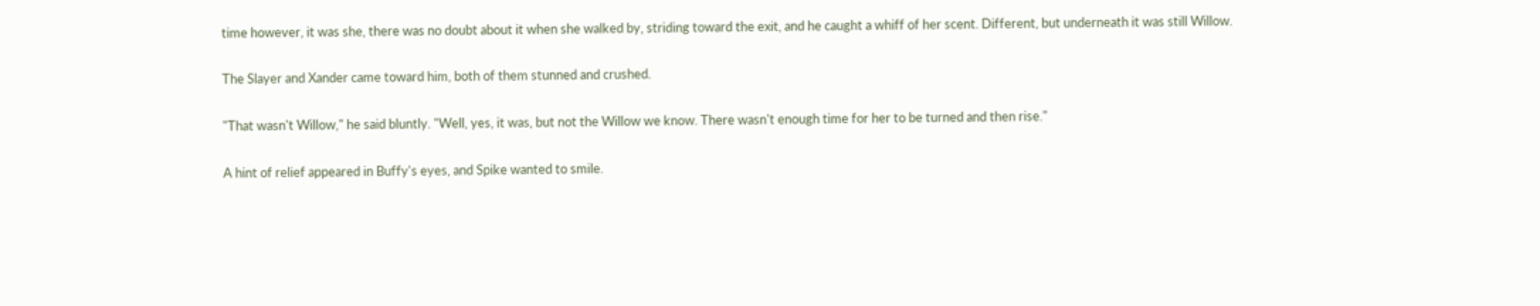time however, it was she, there was no doubt about it when she walked by, striding toward the exit, and he caught a whiff of her scent. Different, but underneath it was still Willow.

The Slayer and Xander came toward him, both of them stunned and crushed.

"That wasn't Willow," he said bluntly. "Well, yes, it was, but not the Willow we know. There wasn't enough time for her to be turned and then rise."

A hint of relief appeared in Buffy's eyes, and Spike wanted to smile.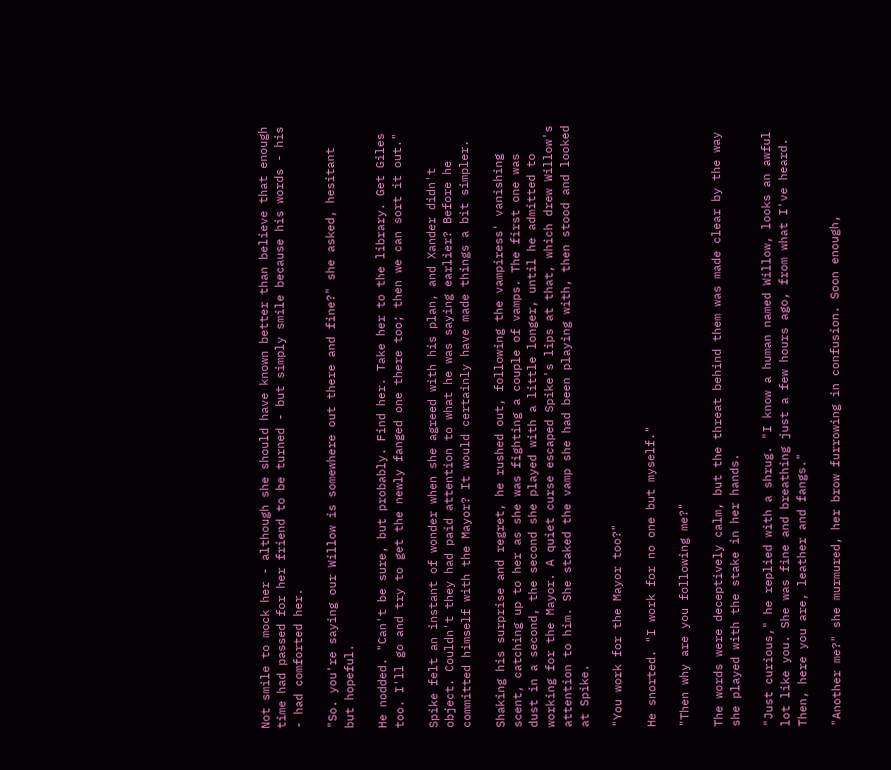Not smile to mock her - although she should have known better than believe that enough time had passed for her friend to be turned - but simply smile because his words - his - had comforted her.

"So. you're saying our Willow is somewhere out there and fine?" she asked, hesitant but hopeful.

He nodded. "Can't be sure, but probably. Find her. Take her to the library. Get Giles too. I'll go and try to get the newly fanged one there too; then we can sort it out."

Spike felt an instant of wonder when she agreed with his plan, and Xander didn't object. Couldn't they had paid attention to what he was saying earlier? Before he committed himself with the Mayor? It would certainly have made things a bit simpler.

Shaking his surprise and regret, he rushed out, following the vampiress' vanishing scent, catching up to her as she was fighting a couple of vamps. The first one was dust in a second, the second she played with a little longer, until he admitted to working for the Mayor. A quiet curse escaped Spike's lips at that, which drew Willow's attention to him. She staked the vamp she had been playing with, then stood and looked at Spike.

"You work for the Mayor too?"

He snorted. "I work for no one but myself."

"Then why are you following me?"

The words were deceptively calm, but the threat behind them was made clear by the way she played with the stake in her hands.

"Just curious," he replied with a shrug. "I know a human named Willow, looks an awful lot like you. She was fine and breathing just a few hours ago, from what I've heard. Then, here you are, leather and fangs."

"Another me?" she murmured, her brow furrowing in confusion. Soon enough,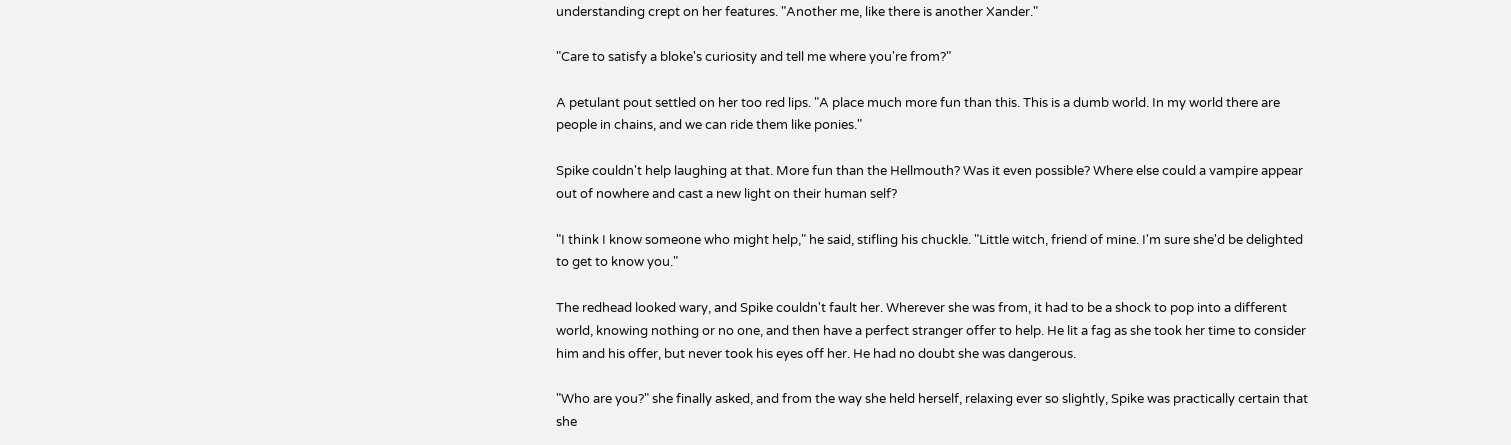understanding crept on her features. "Another me, like there is another Xander."

"Care to satisfy a bloke's curiosity and tell me where you're from?"

A petulant pout settled on her too red lips. "A place much more fun than this. This is a dumb world. In my world there are people in chains, and we can ride them like ponies."

Spike couldn't help laughing at that. More fun than the Hellmouth? Was it even possible? Where else could a vampire appear out of nowhere and cast a new light on their human self?

"I think I know someone who might help," he said, stifling his chuckle. "Little witch, friend of mine. I'm sure she'd be delighted to get to know you."

The redhead looked wary, and Spike couldn't fault her. Wherever she was from, it had to be a shock to pop into a different world, knowing nothing or no one, and then have a perfect stranger offer to help. He lit a fag as she took her time to consider him and his offer, but never took his eyes off her. He had no doubt she was dangerous.

"Who are you?" she finally asked, and from the way she held herself, relaxing ever so slightly, Spike was practically certain that she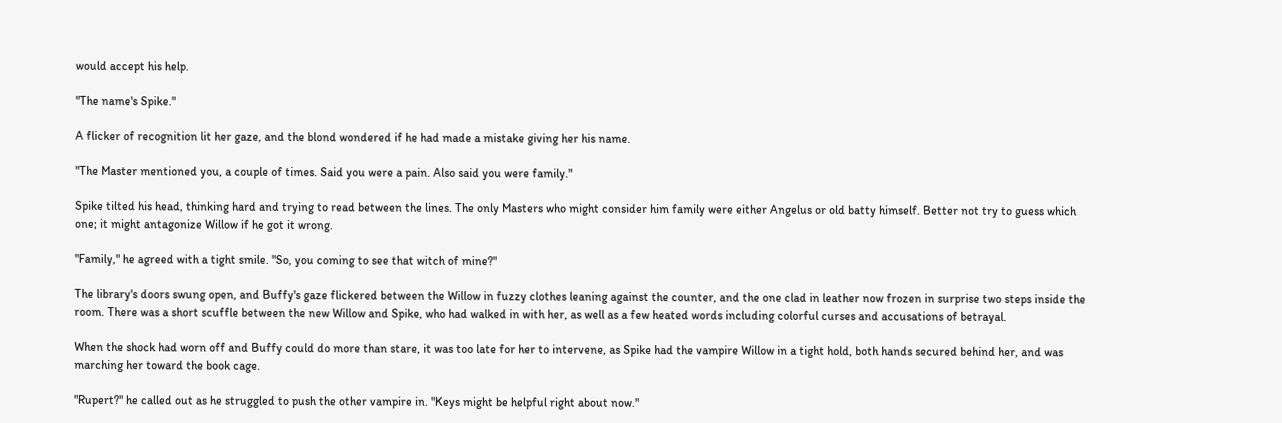would accept his help.

"The name's Spike."

A flicker of recognition lit her gaze, and the blond wondered if he had made a mistake giving her his name.

"The Master mentioned you, a couple of times. Said you were a pain. Also said you were family."

Spike tilted his head, thinking hard and trying to read between the lines. The only Masters who might consider him family were either Angelus or old batty himself. Better not try to guess which one; it might antagonize Willow if he got it wrong.

"Family," he agreed with a tight smile. "So, you coming to see that witch of mine?"

The library's doors swung open, and Buffy's gaze flickered between the Willow in fuzzy clothes leaning against the counter, and the one clad in leather now frozen in surprise two steps inside the room. There was a short scuffle between the new Willow and Spike, who had walked in with her, as well as a few heated words including colorful curses and accusations of betrayal.

When the shock had worn off and Buffy could do more than stare, it was too late for her to intervene, as Spike had the vampire Willow in a tight hold, both hands secured behind her, and was marching her toward the book cage.

"Rupert?" he called out as he struggled to push the other vampire in. "Keys might be helpful right about now."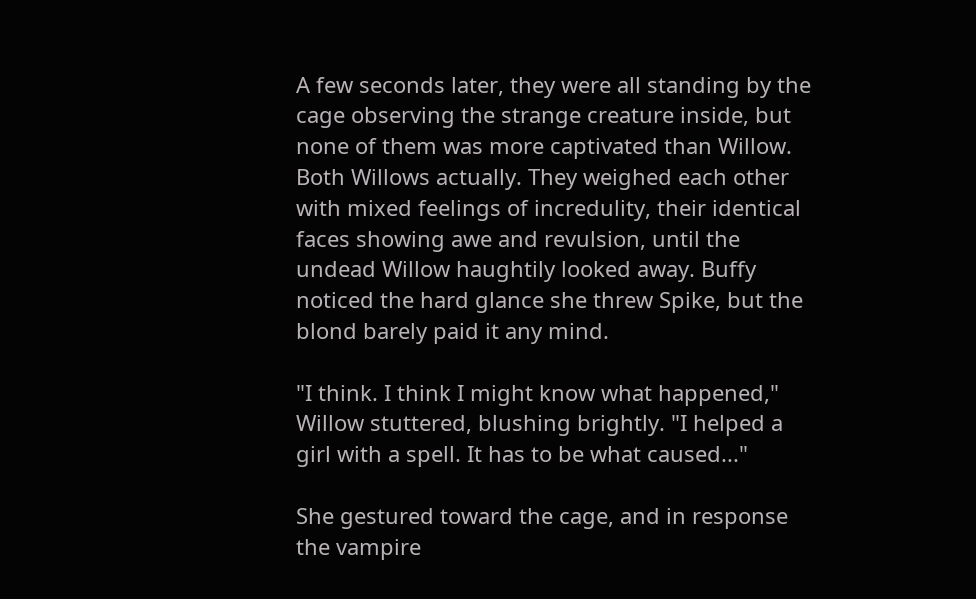A few seconds later, they were all standing by the cage observing the strange creature inside, but none of them was more captivated than Willow. Both Willows actually. They weighed each other with mixed feelings of incredulity, their identical faces showing awe and revulsion, until the undead Willow haughtily looked away. Buffy noticed the hard glance she threw Spike, but the blond barely paid it any mind.

"I think. I think I might know what happened," Willow stuttered, blushing brightly. "I helped a girl with a spell. It has to be what caused..."

She gestured toward the cage, and in response the vampire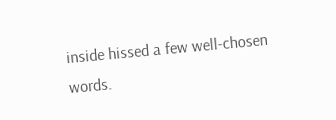inside hissed a few well-chosen words.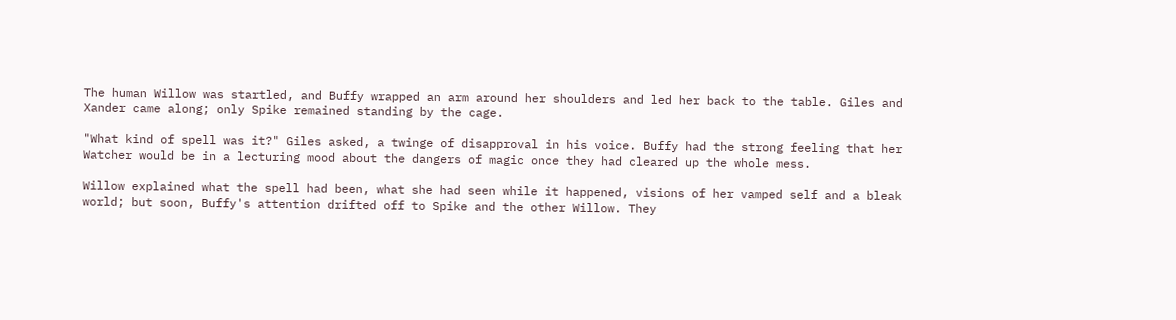The human Willow was startled, and Buffy wrapped an arm around her shoulders and led her back to the table. Giles and Xander came along; only Spike remained standing by the cage.

"What kind of spell was it?" Giles asked, a twinge of disapproval in his voice. Buffy had the strong feeling that her Watcher would be in a lecturing mood about the dangers of magic once they had cleared up the whole mess.

Willow explained what the spell had been, what she had seen while it happened, visions of her vamped self and a bleak world; but soon, Buffy's attention drifted off to Spike and the other Willow. They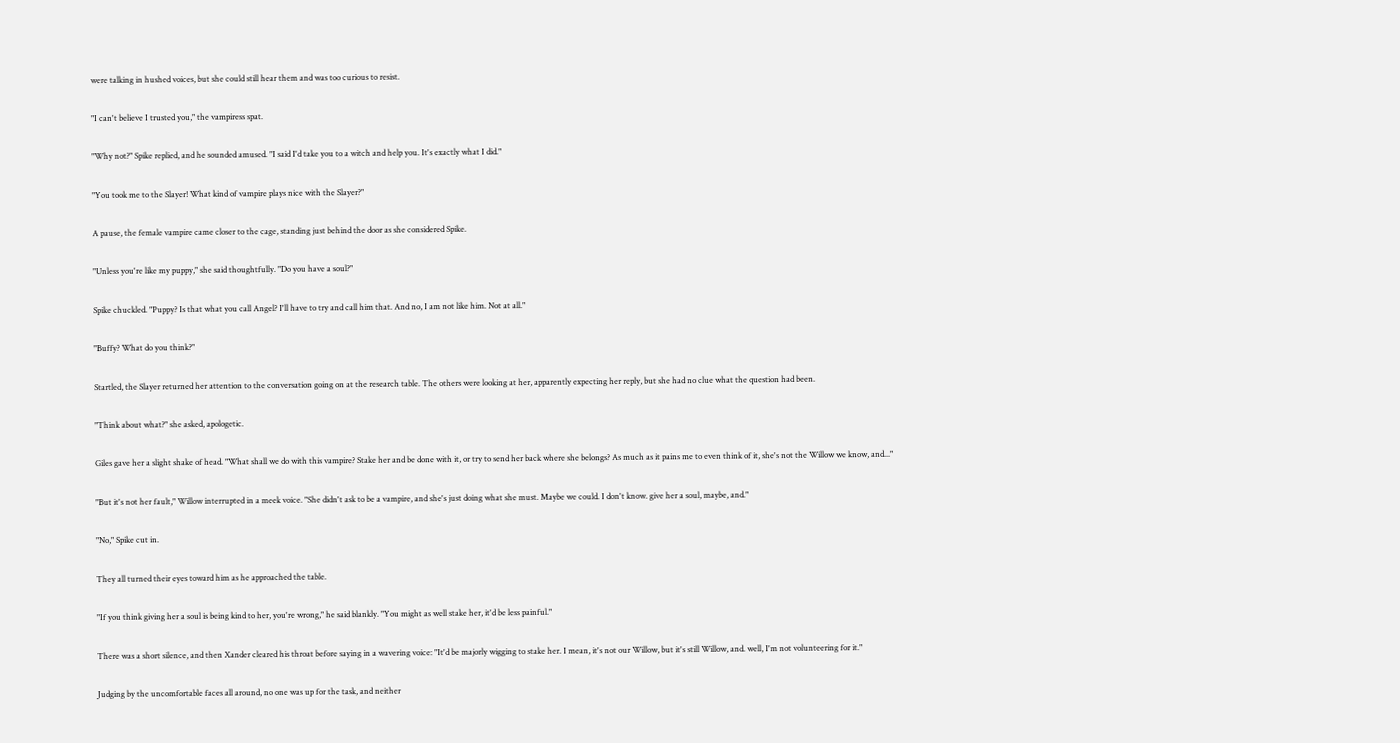were talking in hushed voices, but she could still hear them and was too curious to resist.

"I can't believe I trusted you," the vampiress spat.

"Why not?" Spike replied, and he sounded amused. "I said I'd take you to a witch and help you. It's exactly what I did."

"You took me to the Slayer! What kind of vampire plays nice with the Slayer?"

A pause, the female vampire came closer to the cage, standing just behind the door as she considered Spike.

"Unless you're like my puppy," she said thoughtfully. "Do you have a soul?"

Spike chuckled. "Puppy? Is that what you call Angel? I'll have to try and call him that. And no, I am not like him. Not at all."

"Buffy? What do you think?"

Startled, the Slayer returned her attention to the conversation going on at the research table. The others were looking at her, apparently expecting her reply, but she had no clue what the question had been.

"Think about what?" she asked, apologetic.

Giles gave her a slight shake of head. "What shall we do with this vampire? Stake her and be done with it, or try to send her back where she belongs? As much as it pains me to even think of it, she's not the Willow we know, and..."

"But it's not her fault," Willow interrupted in a meek voice. "She didn't ask to be a vampire, and she's just doing what she must. Maybe we could. I don't know. give her a soul, maybe, and."

"No," Spike cut in.

They all turned their eyes toward him as he approached the table.

"If you think giving her a soul is being kind to her, you're wrong," he said blankly. "You might as well stake her, it'd be less painful."

There was a short silence, and then Xander cleared his throat before saying in a wavering voice: "It'd be majorly wigging to stake her. I mean, it's not our Willow, but it's still Willow, and. well, I'm not volunteering for it."

Judging by the uncomfortable faces all around, no one was up for the task, and neither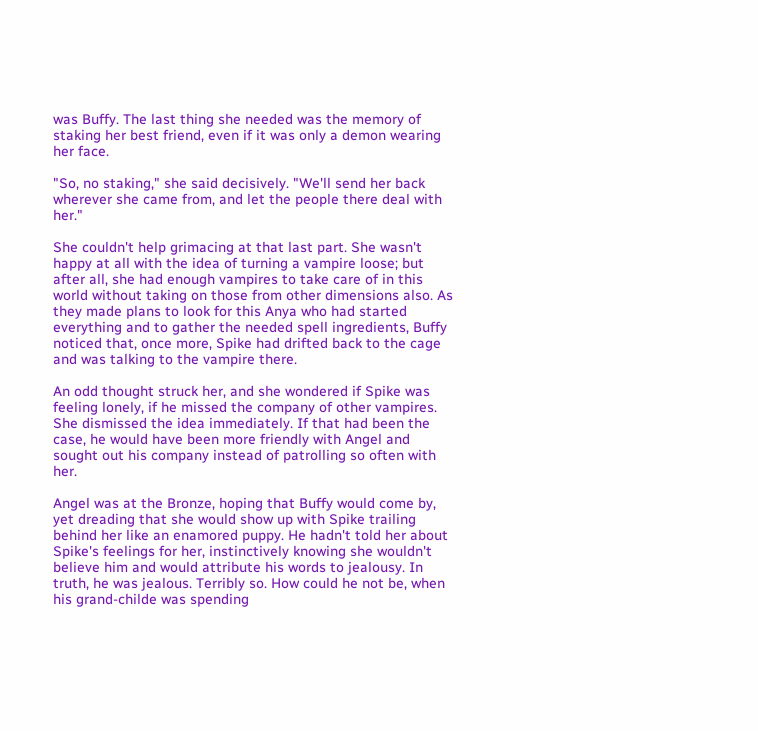was Buffy. The last thing she needed was the memory of staking her best friend, even if it was only a demon wearing her face.

"So, no staking," she said decisively. "We'll send her back wherever she came from, and let the people there deal with her."

She couldn't help grimacing at that last part. She wasn't happy at all with the idea of turning a vampire loose; but after all, she had enough vampires to take care of in this world without taking on those from other dimensions also. As they made plans to look for this Anya who had started everything and to gather the needed spell ingredients, Buffy noticed that, once more, Spike had drifted back to the cage and was talking to the vampire there.

An odd thought struck her, and she wondered if Spike was feeling lonely, if he missed the company of other vampires. She dismissed the idea immediately. If that had been the case, he would have been more friendly with Angel and sought out his company instead of patrolling so often with her.

Angel was at the Bronze, hoping that Buffy would come by, yet dreading that she would show up with Spike trailing behind her like an enamored puppy. He hadn't told her about Spike's feelings for her, instinctively knowing she wouldn't believe him and would attribute his words to jealousy. In truth, he was jealous. Terribly so. How could he not be, when his grand-childe was spending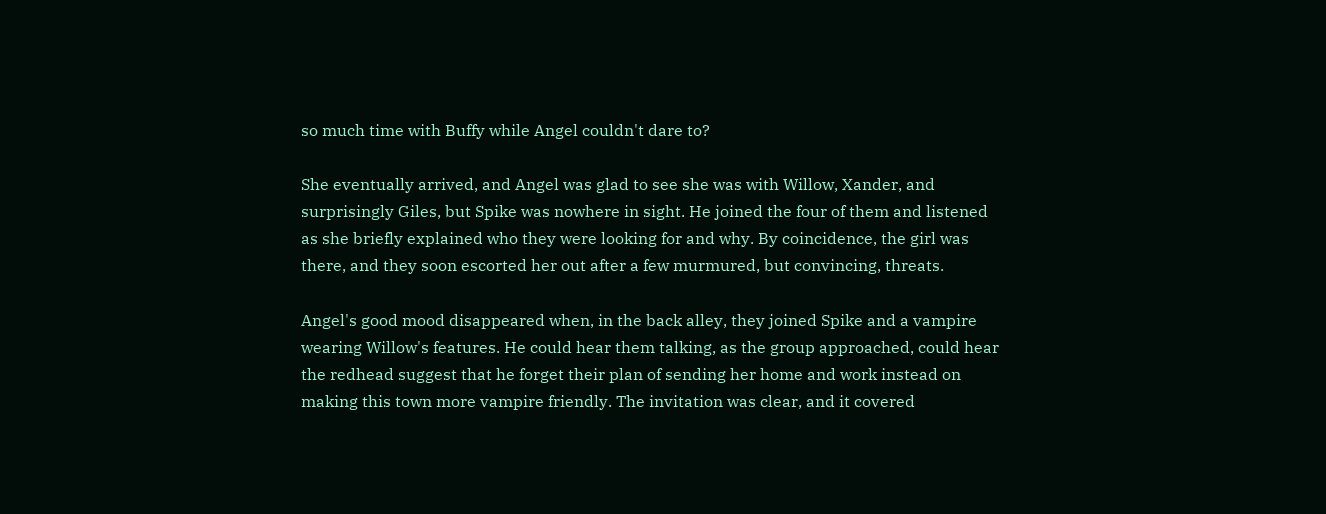so much time with Buffy while Angel couldn't dare to?

She eventually arrived, and Angel was glad to see she was with Willow, Xander, and surprisingly Giles, but Spike was nowhere in sight. He joined the four of them and listened as she briefly explained who they were looking for and why. By coincidence, the girl was there, and they soon escorted her out after a few murmured, but convincing, threats.

Angel's good mood disappeared when, in the back alley, they joined Spike and a vampire wearing Willow's features. He could hear them talking, as the group approached, could hear the redhead suggest that he forget their plan of sending her home and work instead on making this town more vampire friendly. The invitation was clear, and it covered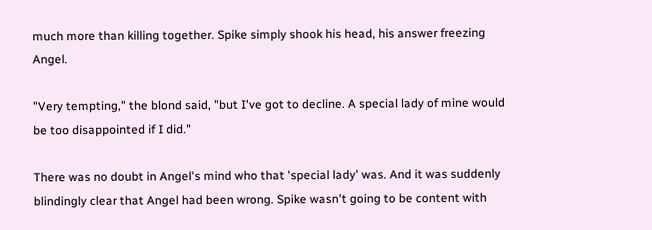much more than killing together. Spike simply shook his head, his answer freezing Angel.

"Very tempting," the blond said, "but I've got to decline. A special lady of mine would be too disappointed if I did."

There was no doubt in Angel's mind who that 'special lady' was. And it was suddenly blindingly clear that Angel had been wrong. Spike wasn't going to be content with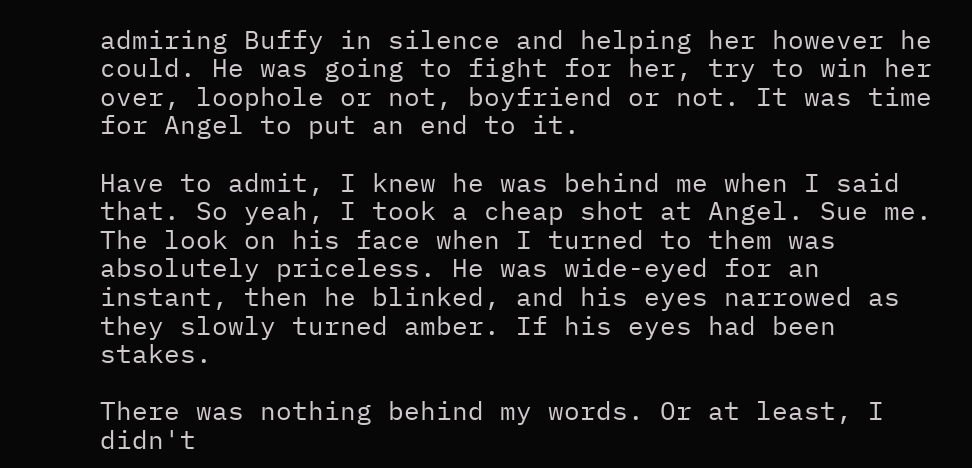admiring Buffy in silence and helping her however he could. He was going to fight for her, try to win her over, loophole or not, boyfriend or not. It was time for Angel to put an end to it.

Have to admit, I knew he was behind me when I said that. So yeah, I took a cheap shot at Angel. Sue me. The look on his face when I turned to them was absolutely priceless. He was wide-eyed for an instant, then he blinked, and his eyes narrowed as they slowly turned amber. If his eyes had been stakes.

There was nothing behind my words. Or at least, I didn't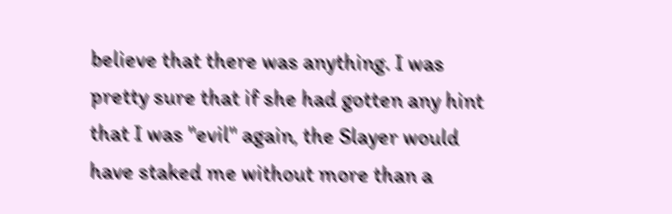believe that there was anything. I was pretty sure that if she had gotten any hint that I was "evil" again, the Slayer would have staked me without more than a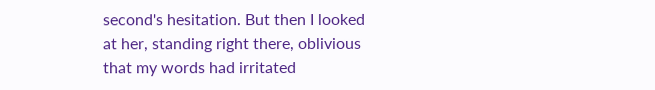second's hesitation. But then I looked at her, standing right there, oblivious that my words had irritated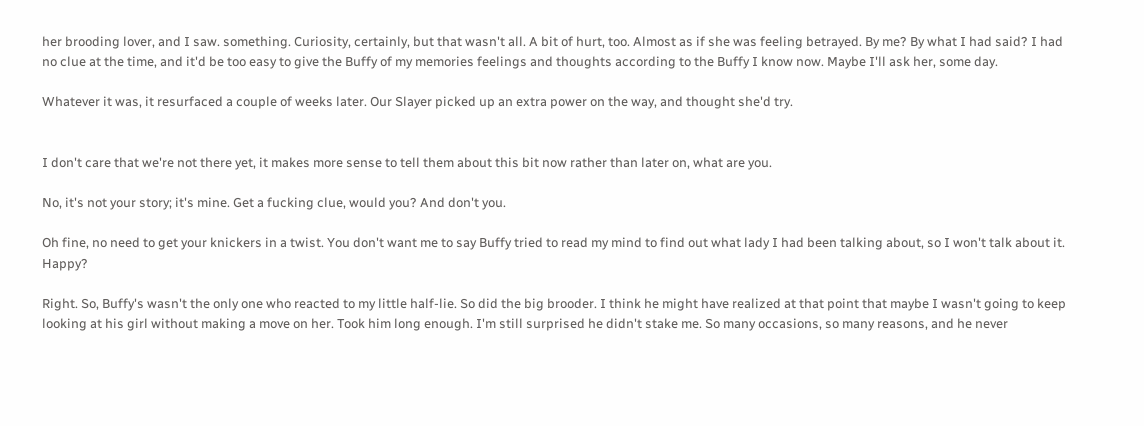her brooding lover, and I saw. something. Curiosity, certainly, but that wasn't all. A bit of hurt, too. Almost as if she was feeling betrayed. By me? By what I had said? I had no clue at the time, and it'd be too easy to give the Buffy of my memories feelings and thoughts according to the Buffy I know now. Maybe I'll ask her, some day.

Whatever it was, it resurfaced a couple of weeks later. Our Slayer picked up an extra power on the way, and thought she'd try.


I don't care that we're not there yet, it makes more sense to tell them about this bit now rather than later on, what are you.

No, it's not your story; it's mine. Get a fucking clue, would you? And don't you.

Oh fine, no need to get your knickers in a twist. You don't want me to say Buffy tried to read my mind to find out what lady I had been talking about, so I won't talk about it. Happy?

Right. So, Buffy's wasn't the only one who reacted to my little half-lie. So did the big brooder. I think he might have realized at that point that maybe I wasn't going to keep looking at his girl without making a move on her. Took him long enough. I'm still surprised he didn't stake me. So many occasions, so many reasons, and he never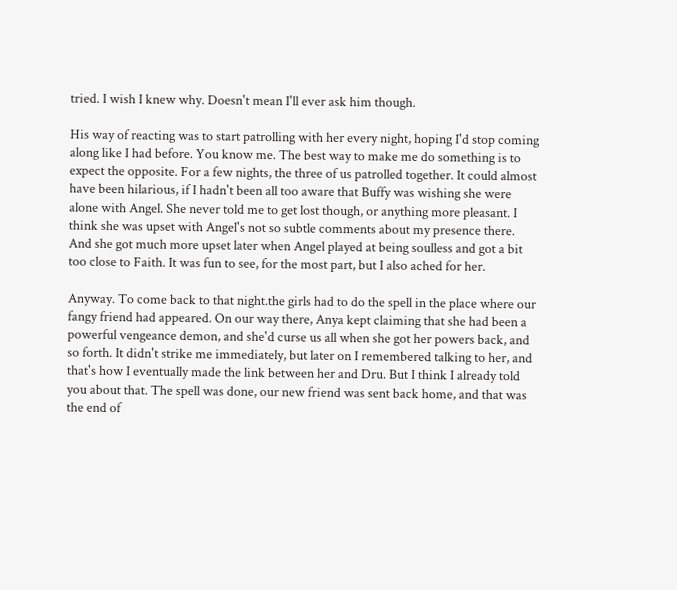tried. I wish I knew why. Doesn't mean I'll ever ask him though.

His way of reacting was to start patrolling with her every night, hoping I'd stop coming along like I had before. You know me. The best way to make me do something is to expect the opposite. For a few nights, the three of us patrolled together. It could almost have been hilarious, if I hadn't been all too aware that Buffy was wishing she were alone with Angel. She never told me to get lost though, or anything more pleasant. I think she was upset with Angel's not so subtle comments about my presence there. And she got much more upset later when Angel played at being soulless and got a bit too close to Faith. It was fun to see, for the most part, but I also ached for her.

Anyway. To come back to that night.the girls had to do the spell in the place where our fangy friend had appeared. On our way there, Anya kept claiming that she had been a powerful vengeance demon, and she'd curse us all when she got her powers back, and so forth. It didn't strike me immediately, but later on I remembered talking to her, and that's how I eventually made the link between her and Dru. But I think I already told you about that. The spell was done, our new friend was sent back home, and that was the end of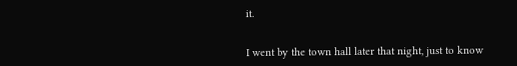it.


I went by the town hall later that night, just to know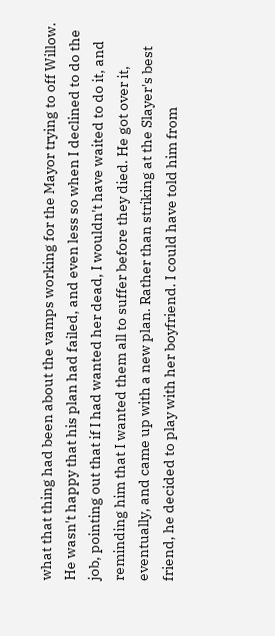what that thing had been about the vamps working for the Mayor trying to off Willow. He wasn't happy that his plan had failed, and even less so when I declined to do the job, pointing out that if I had wanted her dead, I wouldn't have waited to do it, and reminding him that I wanted them all to suffer before they died. He got over it, eventually, and came up with a new plan. Rather than striking at the Slayer's best friend, he decided to play with her boyfriend. I could have told him from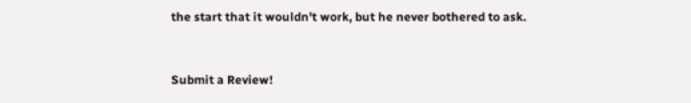the start that it wouldn't work, but he never bothered to ask.


Submit a Review!